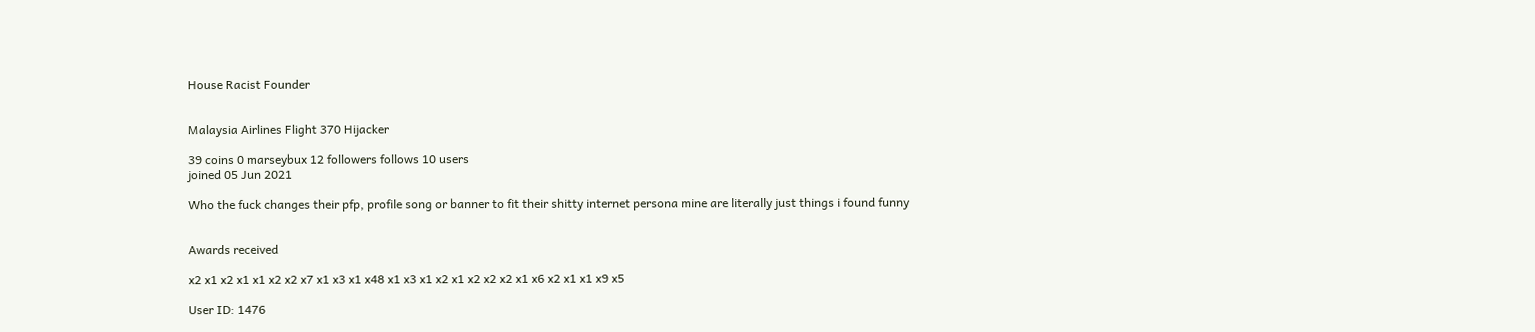House Racist Founder


Malaysia Airlines Flight 370 Hijacker

39 coins 0 marseybux 12 followers follows 10 users
joined 05 Jun 2021

Who the fuck changes their pfp, profile song or banner to fit their shitty internet persona mine are literally just things i found funny


Awards received

x2 x1 x2 x1 x1 x2 x2 x7 x1 x3 x1 x48 x1 x3 x1 x2 x1 x2 x2 x2 x1 x6 x2 x1 x1 x9 x5

User ID: 1476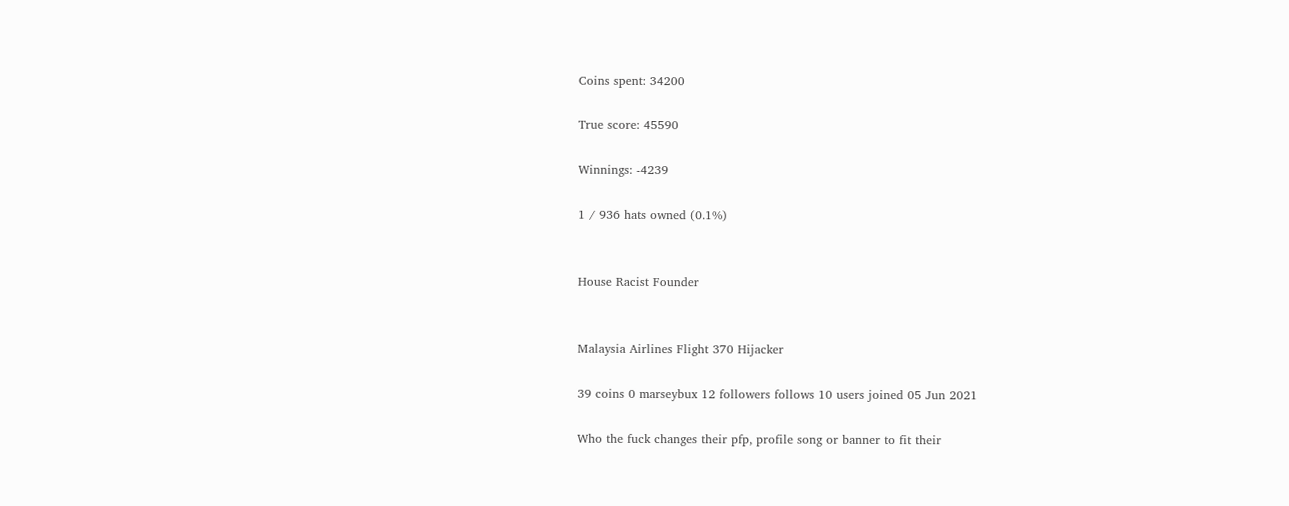Coins spent: 34200

True score: 45590

Winnings: -4239

1 / 936 hats owned (0.1%)


House Racist Founder


Malaysia Airlines Flight 370 Hijacker

39 coins 0 marseybux 12 followers follows 10 users joined 05 Jun 2021

Who the fuck changes their pfp, profile song or banner to fit their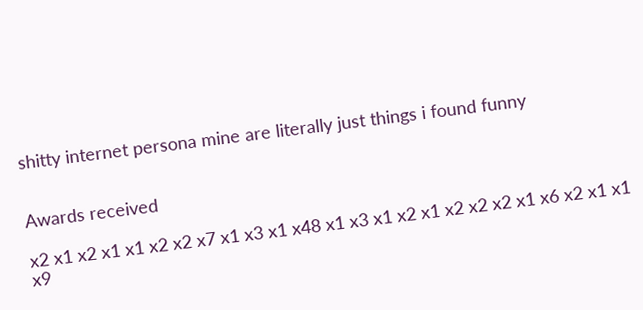shitty internet persona mine are literally just things i found funny


Awards received

x2 x1 x2 x1 x1 x2 x2 x7 x1 x3 x1 x48 x1 x3 x1 x2 x1 x2 x2 x2 x1 x6 x2 x1 x1 x9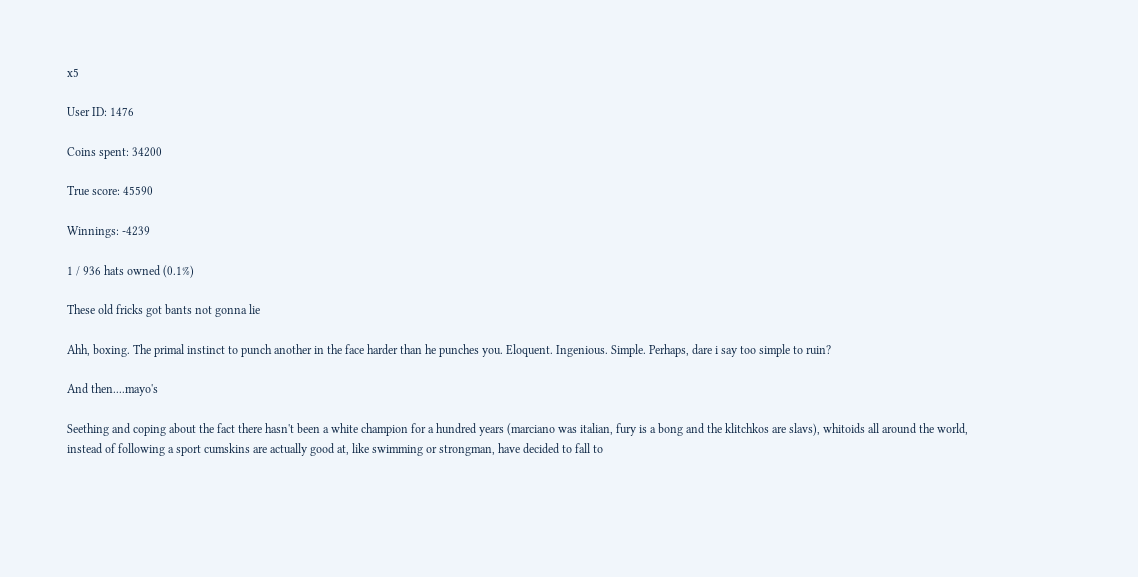x5

User ID: 1476

Coins spent: 34200

True score: 45590

Winnings: -4239

1 / 936 hats owned (0.1%)

These old fricks got bants not gonna lie

Ahh, boxing. The primal instinct to punch another in the face harder than he punches you. Eloquent. Ingenious. Simple. Perhaps, dare i say too simple to ruin?

And then....mayo's

Seething and coping about the fact there hasn't been a white champion for a hundred years (marciano was italian, fury is a bong and the klitchkos are slavs), whitoids all around the world, instead of following a sport cumskins are actually good at, like swimming or strongman, have decided to fall to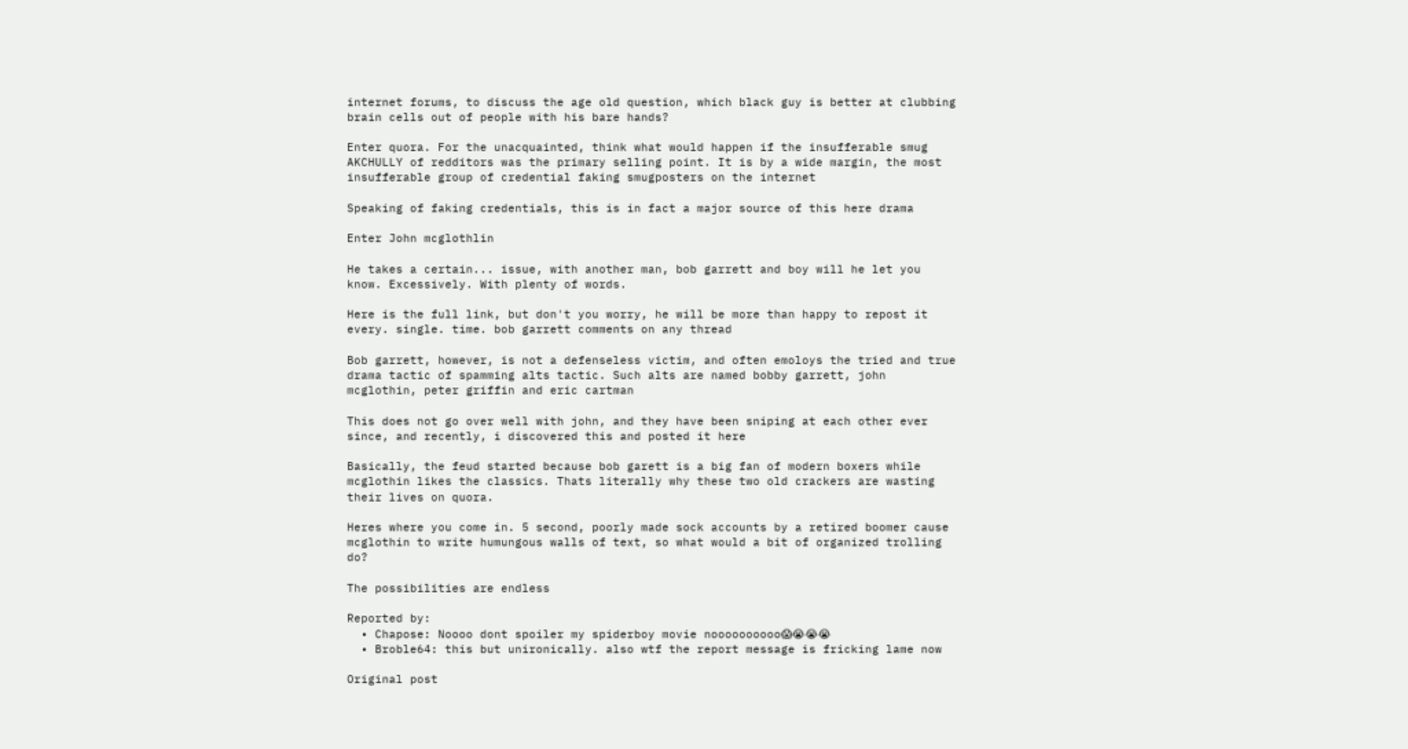internet forums, to discuss the age old question, which black guy is better at clubbing brain cells out of people with his bare hands?

Enter quora. For the unacquainted, think what would happen if the insufferable smug AKCHULLY of redditors was the primary selling point. It is by a wide margin, the most insufferable group of credential faking smugposters on the internet

Speaking of faking credentials, this is in fact a major source of this here drama

Enter John mcglothlin

He takes a certain... issue, with another man, bob garrett and boy will he let you know. Excessively. With plenty of words.

Here is the full link, but don't you worry, he will be more than happy to repost it every. single. time. bob garrett comments on any thread

Bob garrett, however, is not a defenseless victim, and often emoloys the tried and true drama tactic of spamming alts tactic. Such alts are named bobby garrett, john mcglothin, peter griffin and eric cartman

This does not go over well with john, and they have been sniping at each other ever since, and recently, i discovered this and posted it here

Basically, the feud started because bob garett is a big fan of modern boxers while mcglothin likes the classics. Thats literally why these two old crackers are wasting their lives on quora.

Heres where you come in. 5 second, poorly made sock accounts by a retired boomer cause mcglothin to write humungous walls of text, so what would a bit of organized trolling do?

The possibilities are endless

Reported by:
  • Chapose: Noooo dont spoiler my spiderboy movie noooooooooo😱😭😭😭
  • Broble64: this but unironically. also wtf the report message is fricking lame now

Original post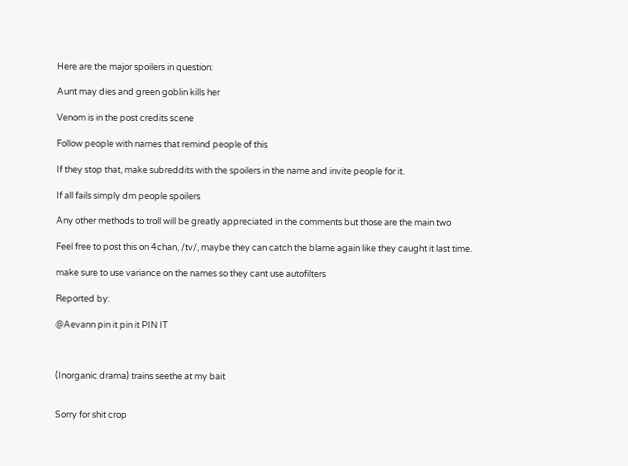Here are the major spoilers in question:

Aunt may dies and green goblin kills her

Venom is in the post credits scene

Follow people with names that remind people of this

If they stop that, make subreddits with the spoilers in the name and invite people for it.

If all fails simply dm people spoilers

Any other methods to troll will be greatly appreciated in the comments but those are the main two

Feel free to post this on 4chan, /tv/, maybe they can catch the blame again like they caught it last time.

make sure to use variance on the names so they cant use autofilters

Reported by:

@Aevann pin it pin it PIN IT



(Inorganic drama) trains seethe at my bait


Sorry for shit crop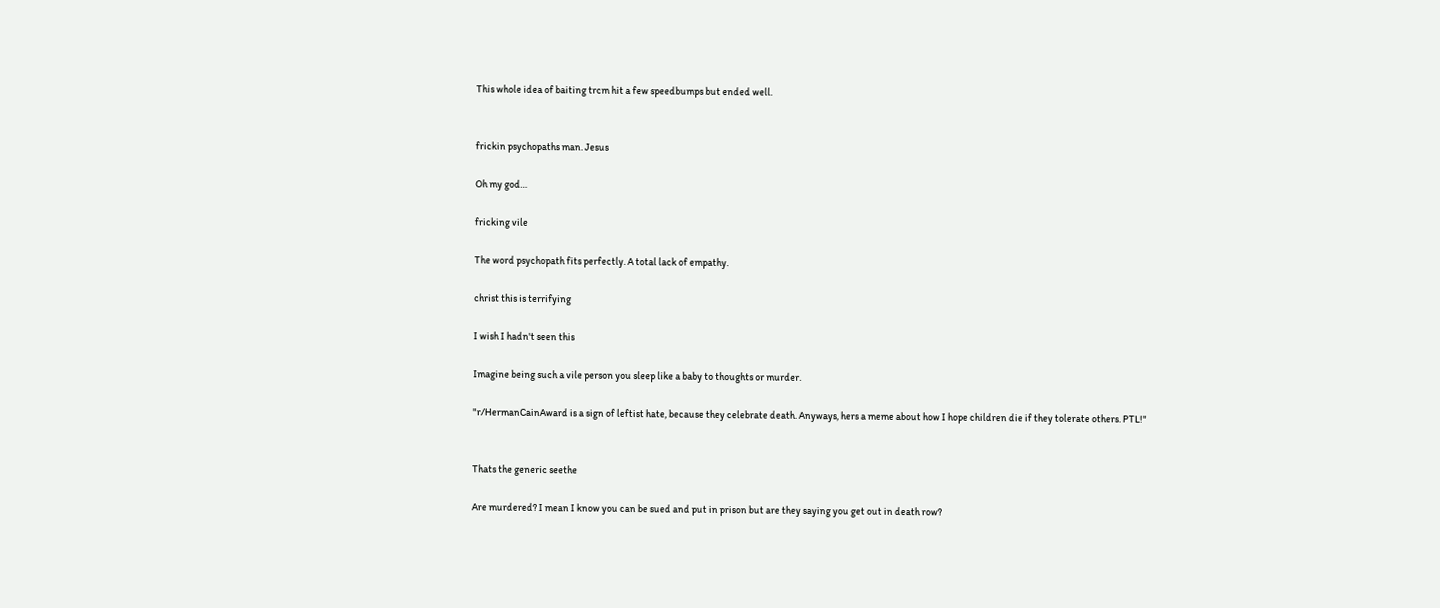This whole idea of baiting trcm hit a few speedbumps but ended well.


frickin psychopaths man. Jesus

Oh my god…

fricking vile

The word psychopath fits perfectly. A total lack of empathy.

christ this is terrifying

I wish I hadn't seen this

Imagine being such a vile person you sleep like a baby to thoughts or murder.

"r/HermanCainAward is a sign of leftist hate, because they celebrate death. Anyways, hers a meme about how I hope children die if they tolerate others. PTL!"


Thats the generic seethe

Are murdered? I mean I know you can be sued and put in prison but are they saying you get out in death row?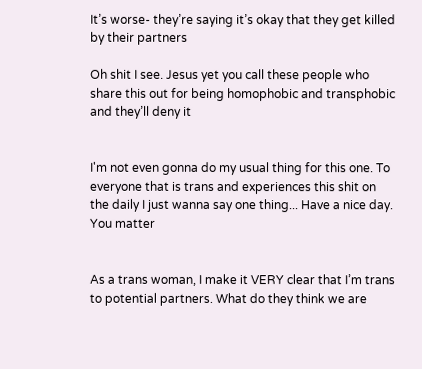It’s worse- they’re saying it’s okay that they get killed by their partners

Oh shit I see. Jesus yet you call these people who share this out for being homophobic and transphobic and they’ll deny it


I'm not even gonna do my usual thing for this one. To everyone that is trans and experiences this shit on the daily I just wanna say one thing... Have a nice day. You matter


As a trans woman, I make it VERY clear that I’m trans to potential partners. What do they think we are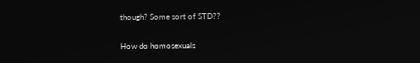though? Some sort of STD??

How do homosexuals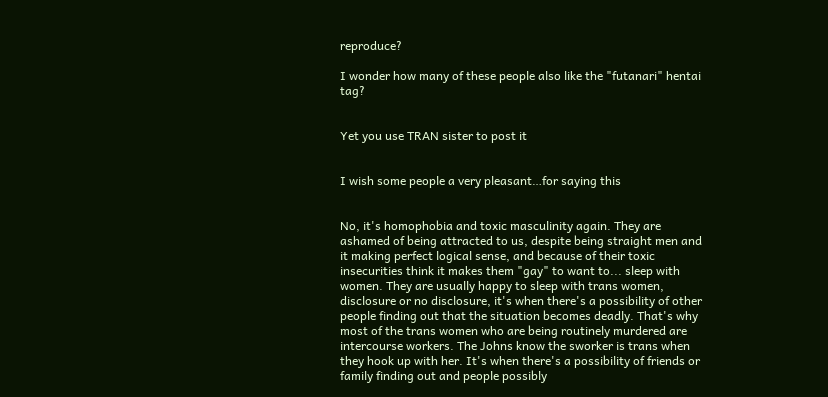reproduce?

I wonder how many of these people also like the "futanari" hentai tag?


Yet you use TRAN sister to post it


I wish some people a very pleasant…for saying this


No, it's homophobia and toxic masculinity again. They are ashamed of being attracted to us, despite being straight men and it making perfect logical sense, and because of their toxic insecurities think it makes them "gay" to want to... sleep with women. They are usually happy to sleep with trans women, disclosure or no disclosure, it's when there's a possibility of other people finding out that the situation becomes deadly. That's why most of the trans women who are being routinely murdered are intercourse workers. The Johns know the sworker is trans when they hook up with her. It's when there's a possibility of friends or family finding out and people possibly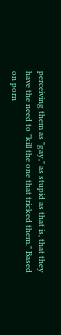perceiving them as "gay," as stupid as that is, that they have the need to "kill the one that tricked them." Based on porn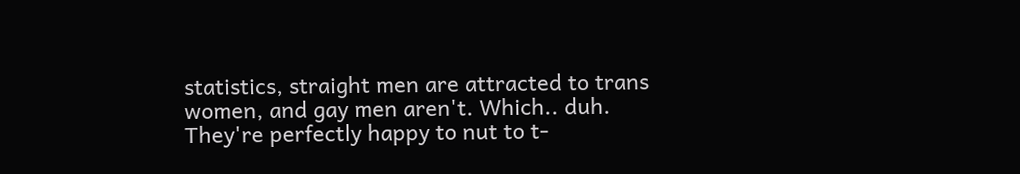statistics, straight men are attracted to trans women, and gay men aren't. Which.. duh. They're perfectly happy to nut to t-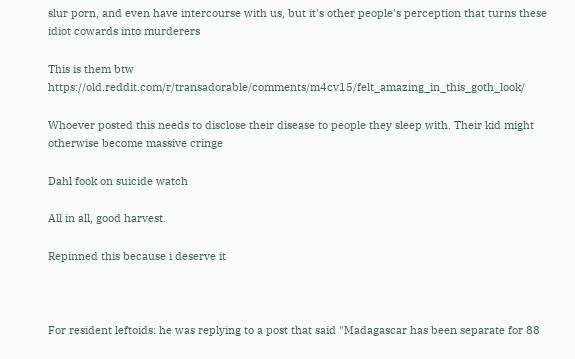slur porn, and even have intercourse with us, but it's other people's perception that turns these idiot cowards into murderers

This is them btw https://old.reddit.com/r/transadorable/comments/m4cv15/felt_amazing_in_this_goth_look/

Whoever posted this needs to disclose their disease to people they sleep with. Their kid might otherwise become massive cringe

Dahl fook on suicide watch

All in all, good harvest.

Repinned this because i deserve it



For resident leftoids: he was replying to a post that said "Madagascar has been separate for 88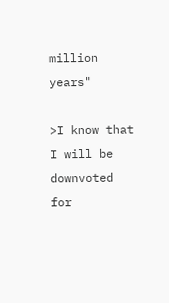million years"

>I know that I will be downvoted for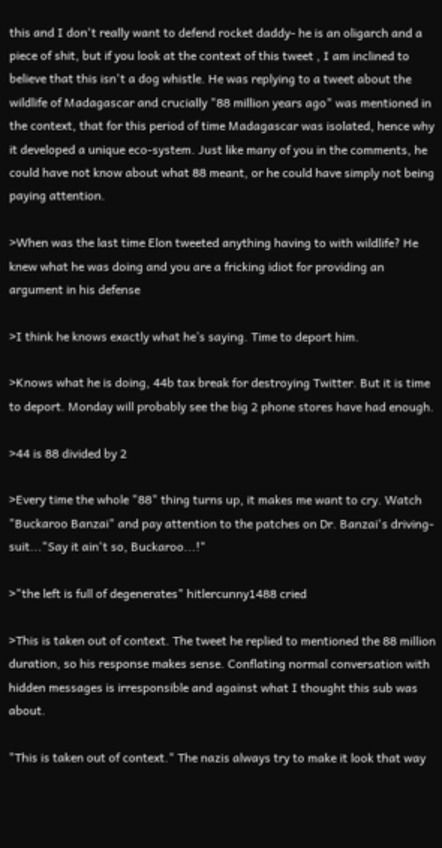this and I don't really want to defend rocket daddy- he is an oligarch and a piece of shit, but if you look at the context of this tweet , I am inclined to believe that this isn't a dog whistle. He was replying to a tweet about the wildlife of Madagascar and crucially "88 million years ago" was mentioned in the context, that for this period of time Madagascar was isolated, hence why it developed a unique eco-system. Just like many of you in the comments, he could have not know about what 88 meant, or he could have simply not being paying attention.

>When was the last time Elon tweeted anything having to with wildlife? He knew what he was doing and you are a fricking idiot for providing an argument in his defense

>I think he knows exactly what he’s saying. Time to deport him.

>Knows what he is doing, 44b tax break for destroying Twitter. But it is time to deport. Monday will probably see the big 2 phone stores have had enough.

>44 is 88 divided by 2

>Every time the whole "88" thing turns up, it makes me want to cry. Watch "Buckaroo Banzai" and pay attention to the patches on Dr. Banzai's driving-suit..."Say it ain't so, Buckaroo...!"

>"the left is full of degenerates" hitlercunny1488 cried

>This is taken out of context. The tweet he replied to mentioned the 88 million duration, so his response makes sense. Conflating normal conversation with hidden messages is irresponsible and against what I thought this sub was about.

"This is taken out of context." The nazis always try to make it look that way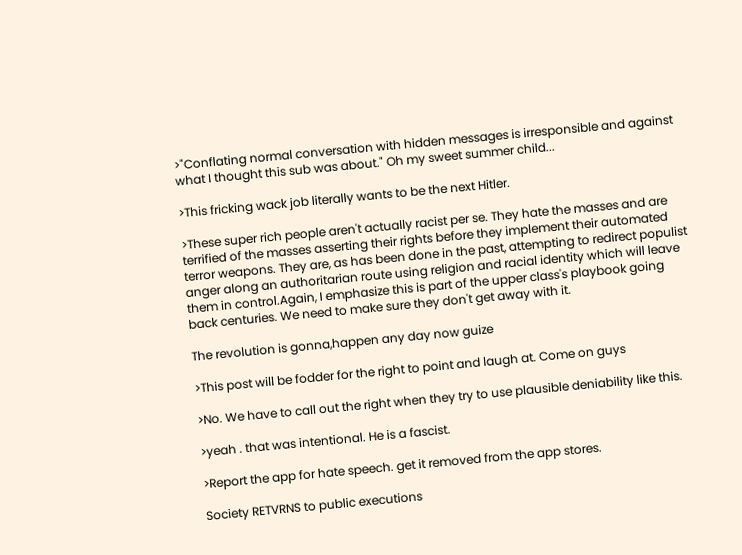>"Conflating normal conversation with hidden messages is irresponsible and against what I thought this sub was about." Oh my sweet summer child...

>This fricking wack job literally wants to be the next Hitler.

>These super rich people aren't actually racist per se. They hate the masses and are terrified of the masses asserting their rights before they implement their automated terror weapons. They are, as has been done in the past, attempting to redirect populist anger along an authoritarian route using religion and racial identity which will leave them in control.Again, I emphasize this is part of the upper class's playbook going back centuries. We need to make sure they don't get away with it.

The revolution is gonna,happen any day now guize

>This post will be fodder for the right to point and laugh at. Come on guys

>No. We have to call out the right when they try to use plausible deniability like this.

>yeah . that was intentional. He is a fascist.

>Report the app for hate speech. get it removed from the app stores.

Society RETVRNS to public executions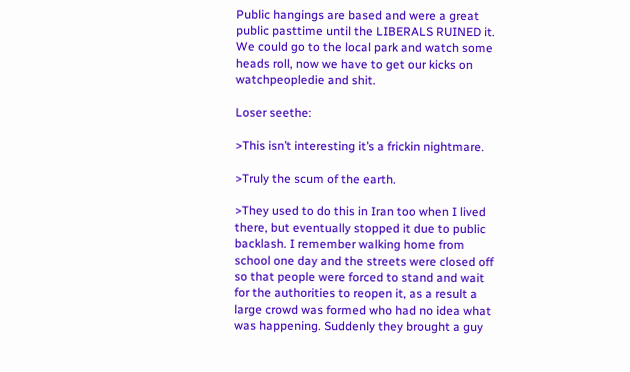Public hangings are based and were a great public pasttime until the LIBERALS RUINED it. We could go to the local park and watch some heads roll, now we have to get our kicks on watchpeopledie and shit.

Loser seethe:

>This isn’t interesting it’s a frickin nightmare.

>Truly the scum of the earth.

>They used to do this in Iran too when I lived there, but eventually stopped it due to public backlash. I remember walking home from school one day and the streets were closed off so that people were forced to stand and wait for the authorities to reopen it, as a result a large crowd was formed who had no idea what was happening. Suddenly they brought a guy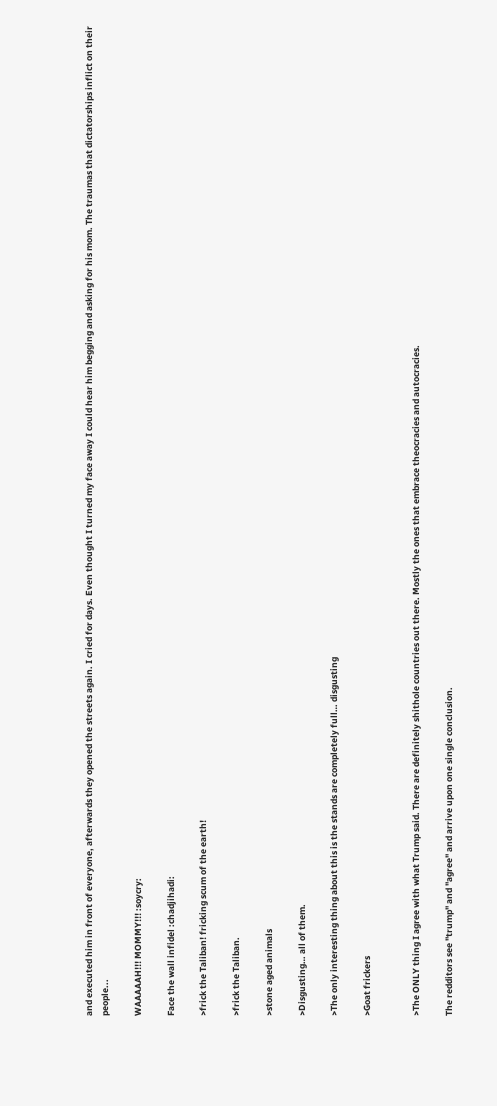and executed him in front of everyone, afterwards they opened the streets again. I cried for days. Even thought I turned my face away I could hear him begging and asking for his mom. The traumas that dictatorships inflict on their people...

WAAAAAH!!! MOMMY!!! :soycry:

Face the wall infidel :chadjihadi:

>frick the Taliban! fricking scum of the earth!

>frick the Taliban.

>stone aged animals

>Disgusting… all of them.

>The only interesting thing about this is the stands are completely full… disgusting

>Goat frickers


>The ONLY thing I agree with what Trump said. There are definitely shithole countries out there. Mostly the ones that embrace theocracies and autocracies.

The redditors see "trump" and "agree" and arrive upon one single conclusion.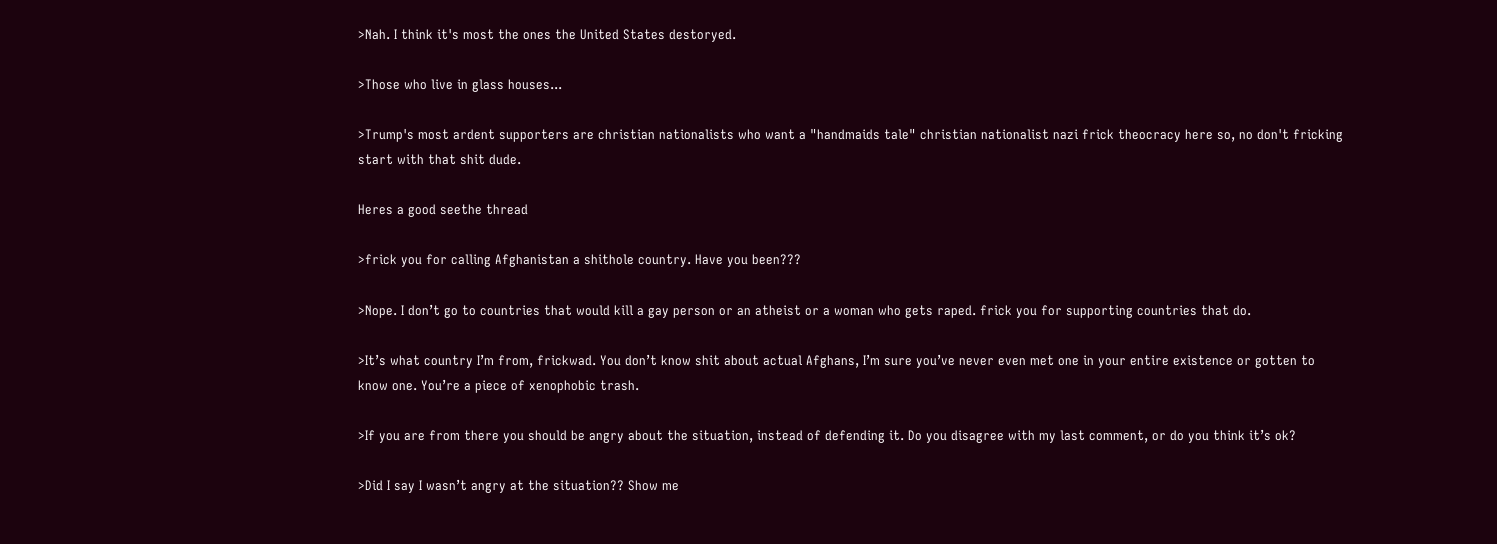>Nah. I think it's most the ones the United States destoryed.

>Those who live in glass houses...

>Trump's most ardent supporters are christian nationalists who want a "handmaids tale" christian nationalist nazi frick theocracy here so, no don't fricking start with that shit dude.

Heres a good seethe thread

>frick you for calling Afghanistan a shithole country. Have you been???

>Nope. I don’t go to countries that would kill a gay person or an atheist or a woman who gets raped. frick you for supporting countries that do.

>It’s what country I’m from, frickwad. You don’t know shit about actual Afghans, I’m sure you’ve never even met one in your entire existence or gotten to know one. You’re a piece of xenophobic trash.

>If you are from there you should be angry about the situation, instead of defending it. Do you disagree with my last comment, or do you think it’s ok?

>Did I say I wasn’t angry at the situation?? Show me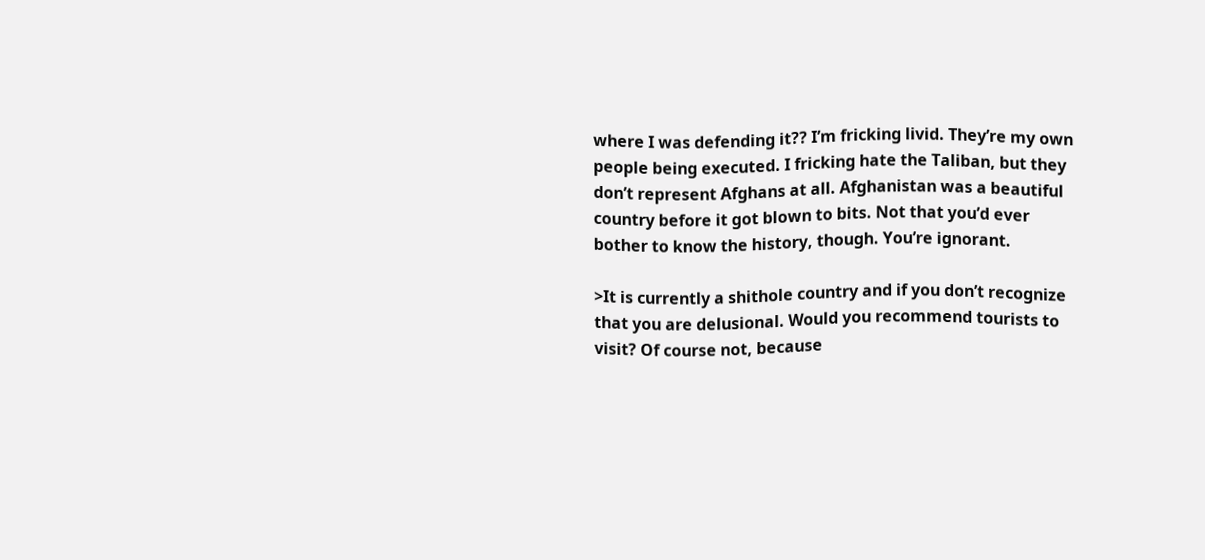where I was defending it?? I’m fricking livid. They’re my own people being executed. I fricking hate the Taliban, but they don’t represent Afghans at all. Afghanistan was a beautiful country before it got blown to bits. Not that you’d ever bother to know the history, though. You’re ignorant.

>It is currently a shithole country and if you don’t recognize that you are delusional. Would you recommend tourists to visit? Of course not, because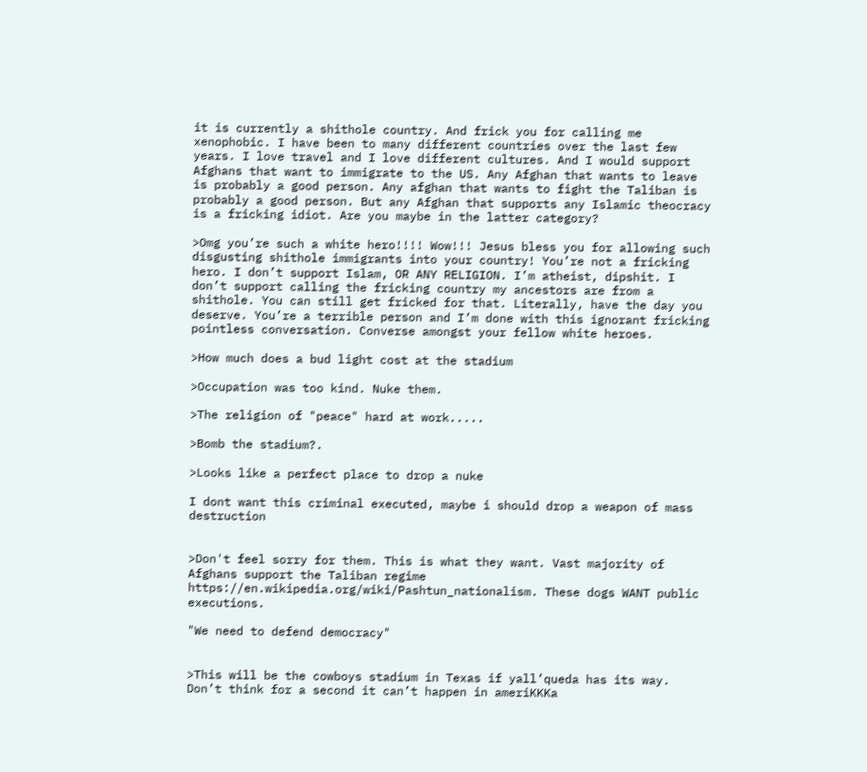it is currently a shithole country. And frick you for calling me xenophobic. I have been to many different countries over the last few years. I love travel and I love different cultures. And I would support Afghans that want to immigrate to the US. Any Afghan that wants to leave is probably a good person. Any afghan that wants to fight the Taliban is probably a good person. But any Afghan that supports any Islamic theocracy is a fricking idiot. Are you maybe in the latter category?

>Omg you’re such a white hero!!!! Wow!!! Jesus bless you for allowing such disgusting shithole immigrants into your country! You’re not a fricking hero. I don’t support Islam, OR ANY RELIGION. I’m atheist, dipshit. I don’t support calling the fricking country my ancestors are from a shithole. You can still get fricked for that. Literally, have the day you deserve. You’re a terrible person and I’m done with this ignorant fricking pointless conversation. Converse amongst your fellow white heroes.

>How much does a bud light cost at the stadium

>Occupation was too kind. Nuke them.

>The religion of "peace" hard at work.....

>Bomb the stadium?.

>Looks like a perfect place to drop a nuke

I dont want this criminal executed, maybe i should drop a weapon of mass destruction


>Don't feel sorry for them. This is what they want. Vast majority of Afghans support the Taliban regime https://en.wikipedia.org/wiki/Pashtun_nationalism. These dogs WANT public executions.

"We need to defend democracy"


>This will be the cowboys stadium in Texas if yall’queda has its way. Don’t think for a second it can’t happen in ameriKKKa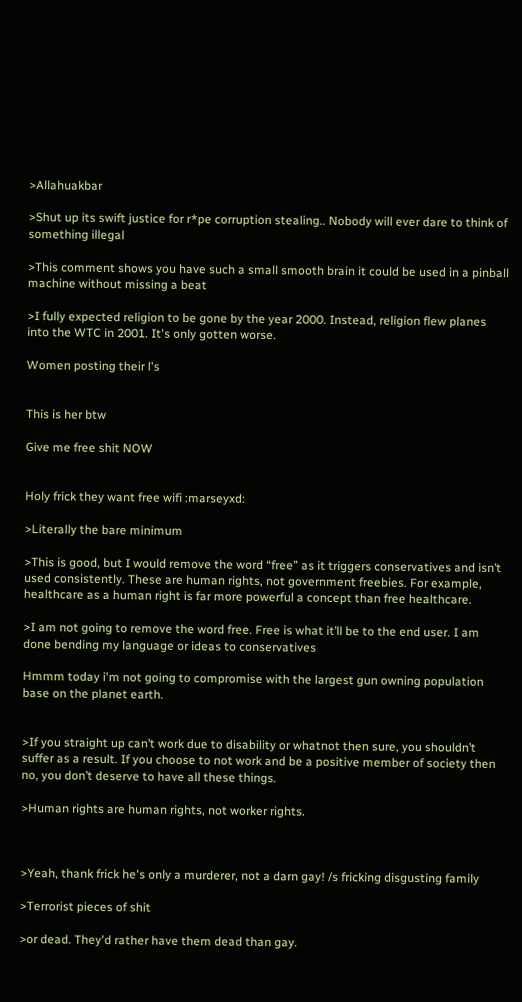>Allahuakbar

>Shut up its swift justice for r*pe corruption stealing.. Nobody will ever dare to think of something illegal

>This comment shows you have such a small smooth brain it could be used in a pinball machine without missing a beat

>I fully expected religion to be gone by the year 2000. Instead, religion flew planes into the WTC in 2001. It's only gotten worse.

Women posting their l's


This is her btw

Give me free shit NOW


Holy frick they want free wifi :marseyxd:

>Literally the bare minimum

>This is good, but I would remove the word “free” as it triggers conservatives and isn’t used consistently. These are human rights, not government freebies. For example, healthcare as a human right is far more powerful a concept than free healthcare.

>I am not going to remove the word free. Free is what it’ll be to the end user. I am done bending my language or ideas to conservatives

Hmmm today i'm not going to compromise with the largest gun owning population base on the planet earth.


>If you straight up can’t work due to disability or whatnot then sure, you shouldn’t suffer as a result. If you choose to not work and be a positive member of society then no, you don’t deserve to have all these things.

>Human rights are human rights, not worker rights.



>Yeah, thank frick he's only a murderer, not a darn gay! /s fricking disgusting family

>Terrorist pieces of shit

>or dead. They'd rather have them dead than gay.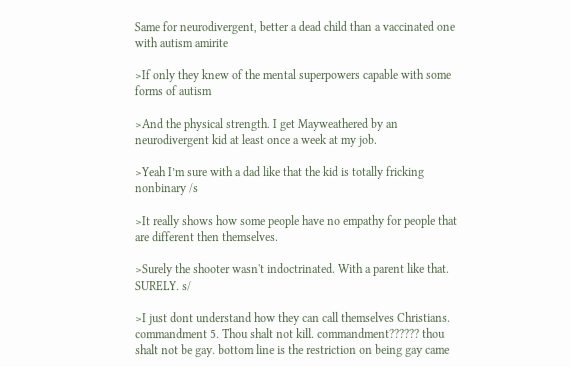Same for neurodivergent, better a dead child than a vaccinated one with autism amirite

>If only they knew of the mental superpowers capable with some forms of autism

>And the physical strength. I get Mayweathered by an neurodivergent kid at least once a week at my job.

>Yeah I’m sure with a dad like that the kid is totally fricking nonbinary /s

>It really shows how some people have no empathy for people that are different then themselves.

>Surely the shooter wasn't indoctrinated. With a parent like that. SURELY. s/

>I just dont understand how they can call themselves Christians. commandment 5. Thou shalt not kill. commandment?????? thou shalt not be gay. bottom line is the restriction on being gay came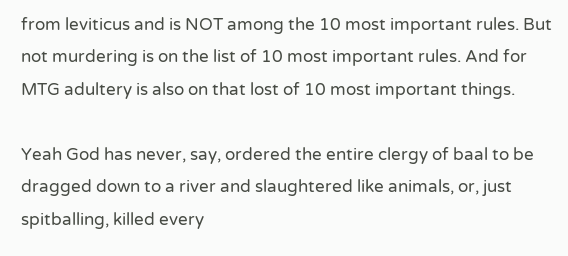from leviticus and is NOT among the 10 most important rules. But not murdering is on the list of 10 most important rules. And for MTG adultery is also on that lost of 10 most important things.

Yeah God has never, say, ordered the entire clergy of baal to be dragged down to a river and slaughtered like animals, or, just spitballing, killed every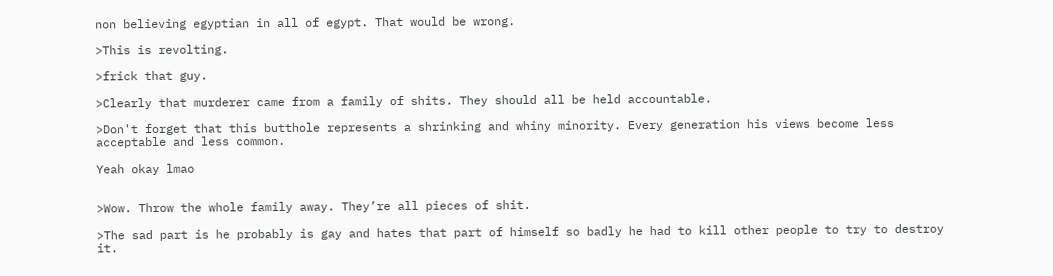non believing egyptian in all of egypt. That would be wrong.

>This is revolting.

>frick that guy.

>Clearly that murderer came from a family of shits. They should all be held accountable.

>Don't forget that this butthole represents a shrinking and whiny minority. Every generation his views become less acceptable and less common.

Yeah okay lmao


>Wow. Throw the whole family away. They’re all pieces of shit.

>The sad part is he probably is gay and hates that part of himself so badly he had to kill other people to try to destroy it.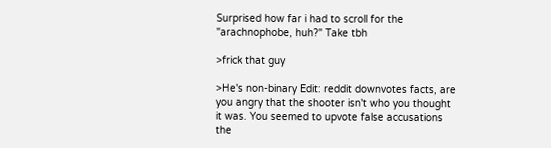Surprised how far i had to scroll for the "arachnophobe, huh?" Take tbh

>frick that guy

>He's non-binary Edit: reddit downvotes facts, are you angry that the shooter isn't who you thought it was. You seemed to upvote false accusations the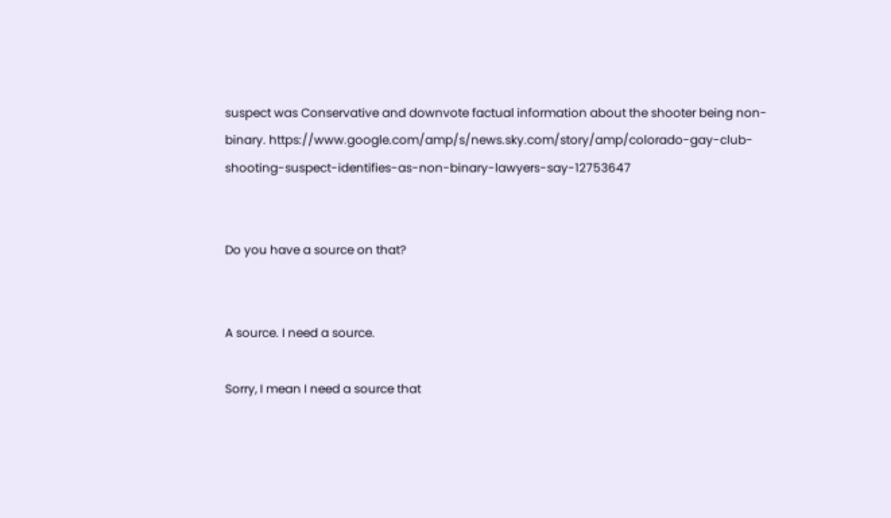suspect was Conservative and downvote factual information about the shooter being non-binary. https://www.google.com/amp/s/news.sky.com/story/amp/colorado-gay-club-shooting-suspect-identifies-as-non-binary-lawyers-say-12753647


Do you have a source on that?


A source. I need a source.

Sorry, I mean I need a source that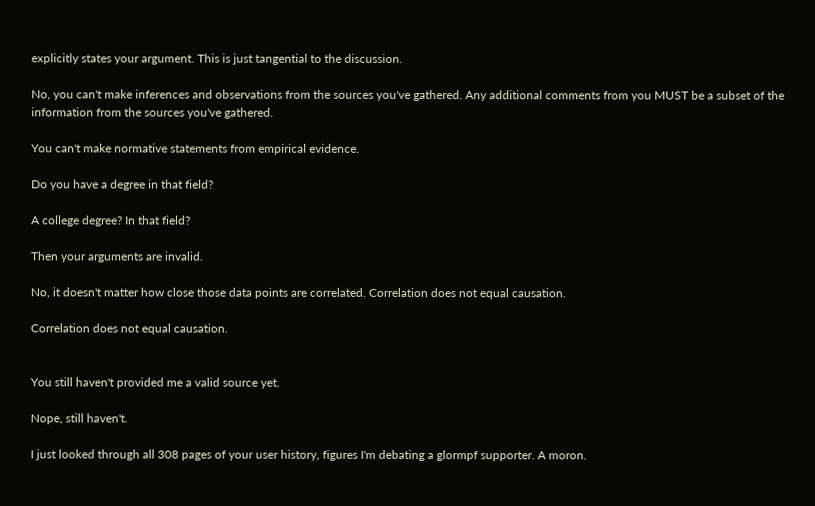explicitly states your argument. This is just tangential to the discussion.

No, you can't make inferences and observations from the sources you've gathered. Any additional comments from you MUST be a subset of the information from the sources you've gathered.

You can't make normative statements from empirical evidence.

Do you have a degree in that field?

A college degree? In that field?

Then your arguments are invalid.

No, it doesn't matter how close those data points are correlated. Correlation does not equal causation.

Correlation does not equal causation.


You still haven't provided me a valid source yet.

Nope, still haven't.

I just looked through all 308 pages of your user history, figures I'm debating a glormpf supporter. A moron.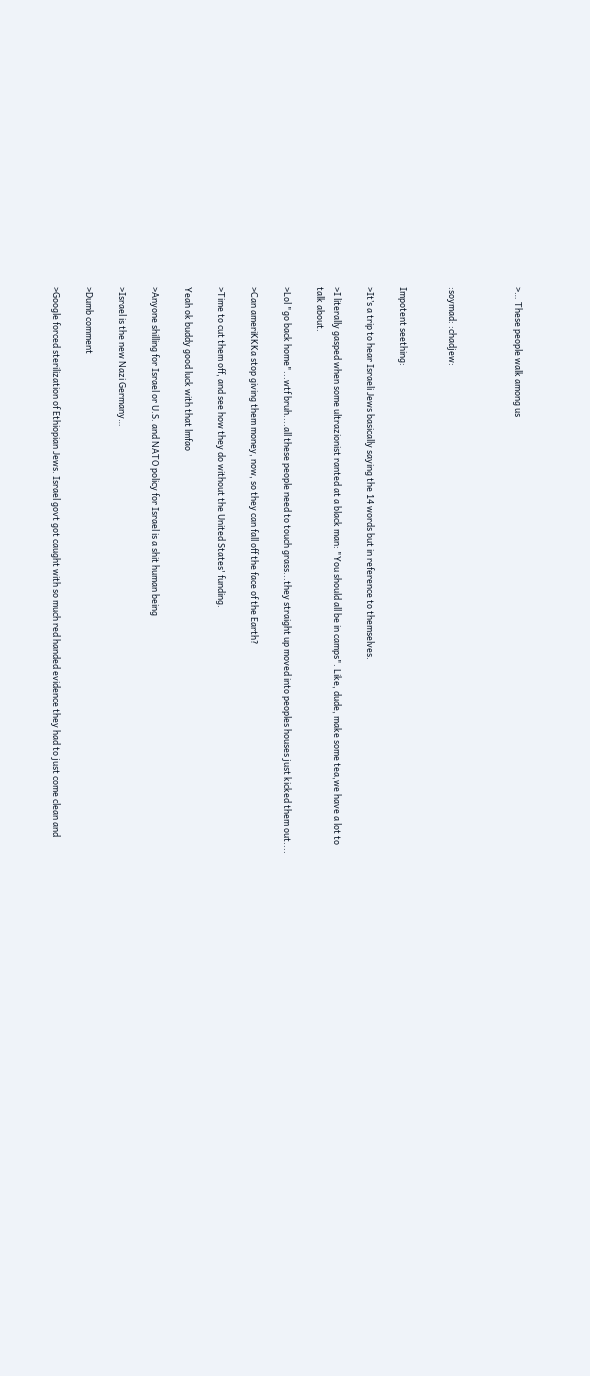>… These people walk among us



:soymad: :chadjew:


Impotent seething:

>It’s a trip to hear Israeli Jews basically saying the 14 words but in reference to themselves.

>I literally gasped when some ultrazionist ranted at a black man: "You should all be in camps". Like, dude, make some tea,we have a lot to talk about.

>Lol "go back home"...wtf bruh....all these people need to touch grass...they straight up moved into peoples houses just kicked them out....

>Can ameriKKKa stop giving them money, now, so they can fall off the face of the Earth?

>Time to cut them off, and see how they do without the United States' funding.

Yeah ok buddy good luck with that lmfao

>Anyone shilling for Israel or U.S. and NATO policy for Israel is a shit human being

>Israel is the new Nazi Germany…

>Dumb comment

>Google forced sterilization of Ethiopian Jews. Israel govt got caught with so much red handed evidence they had to just come clean and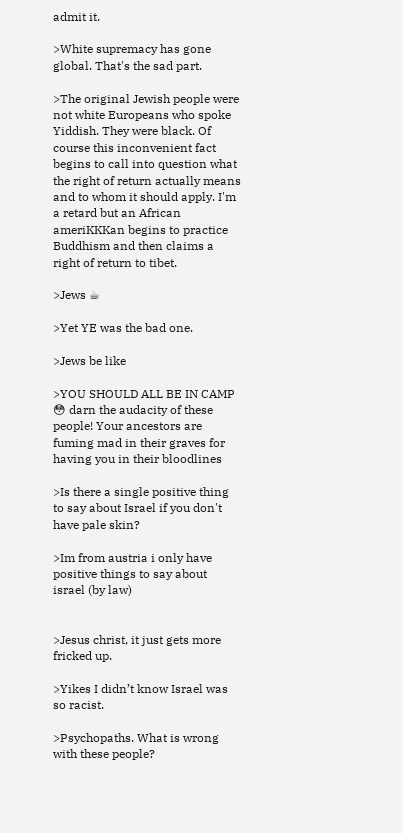admit it.

>White supremacy has gone global. That's the sad part.

>The original Jewish people were not white Europeans who spoke Yiddish. They were black. Of course this inconvenient fact begins to call into question what the right of return actually means and to whom it should apply. I'm a retard but an African ameriKKKan begins to practice Buddhism and then claims a right of return to tibet.

>Jews ☕

>Yet YE was the bad one.

>Jews be like

>YOU SHOULD ALL BE IN CAMP 😳 darn the audacity of these people! Your ancestors are fuming mad in their graves for having you in their bloodlines

>Is there a single positive thing to say about Israel if you don't have pale skin?

>Im from austria i only have positive things to say about israel (by law)


>Jesus christ, it just gets more fricked up.

>Yikes I didn’t know Israel was so racist.

>Psychopaths. What is wrong with these people?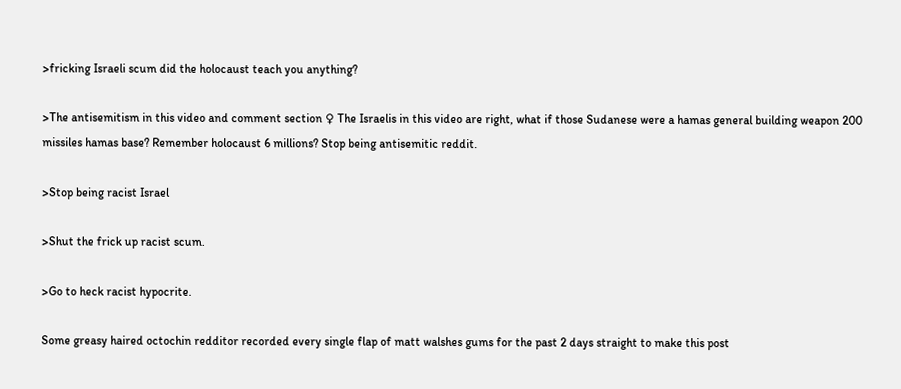>fricking Israeli scum did the holocaust teach you anything?

>The antisemitism in this video and comment section ♀ The Israelis in this video are right, what if those Sudanese were a hamas general building weapon 200 missiles hamas base? Remember holocaust 6 millions? Stop being antisemitic reddit.

>Stop being racist Israel

>Shut the frick up racist scum.

>Go to heck racist hypocrite.

Some greasy haired octochin redditor recorded every single flap of matt walshes gums for the past 2 days straight to make this post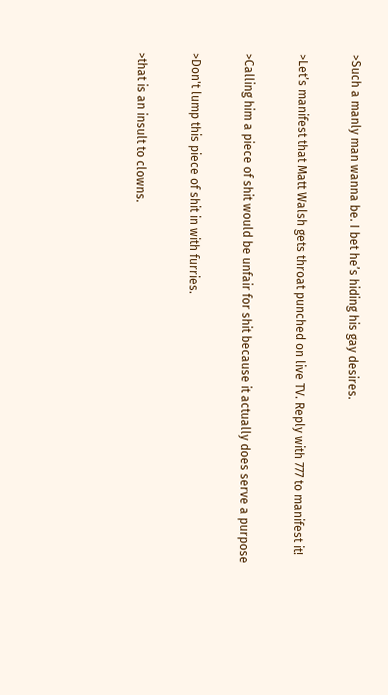>Such a manly man wanna be. I bet he’s hiding his gay desires.

>Let’s manifest that Matt Walsh gets throat punched on live TV. Reply with 777 to manifest it!

>Calling him a piece of shit would be unfair for shit because it actually does serve a purpose

>Don't lump this piece of shit in with furries.

>that is an insult to clowns.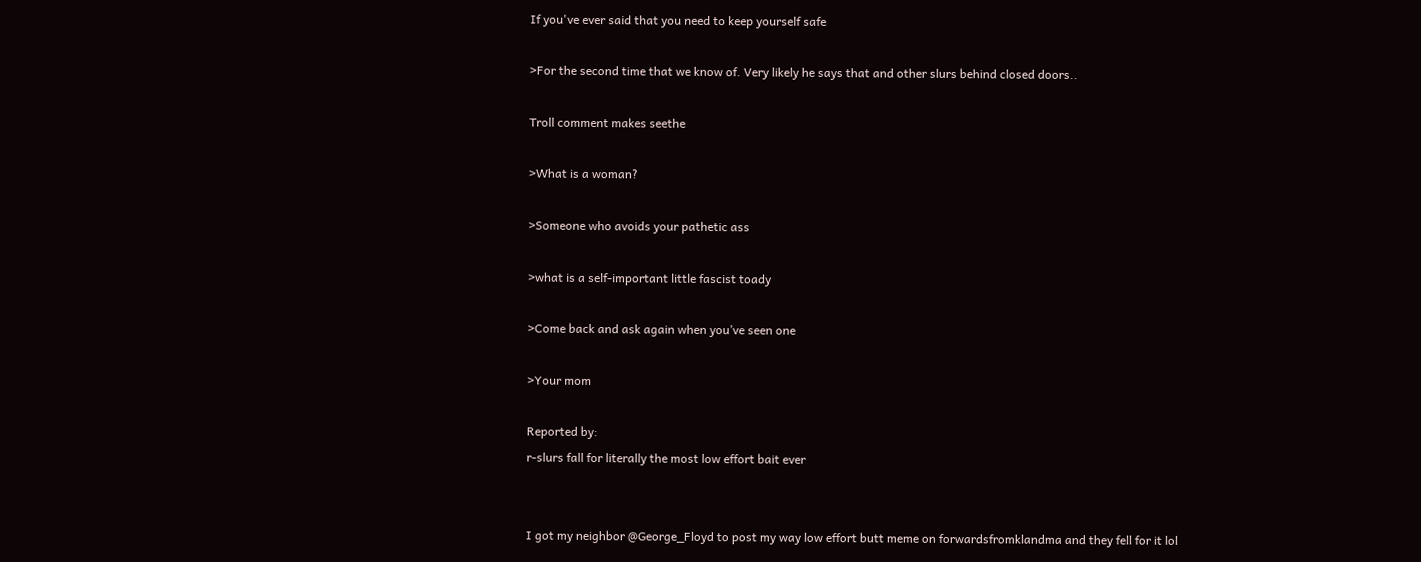If you've ever said that you need to keep yourself safe

>For the second time that we know of. Very likely he says that and other slurs behind closed doors..

Troll comment makes seethe

>What is a woman?

>Someone who avoids your pathetic ass

>what is a self-important little fascist toady

>Come back and ask again when you’ve seen one

>Your mom

Reported by:
r-slurs fall for literally the most low effort bait ever


I got my neighbor @George_Floyd to post my way low effort butt meme on forwardsfromklandma and they fell for it lol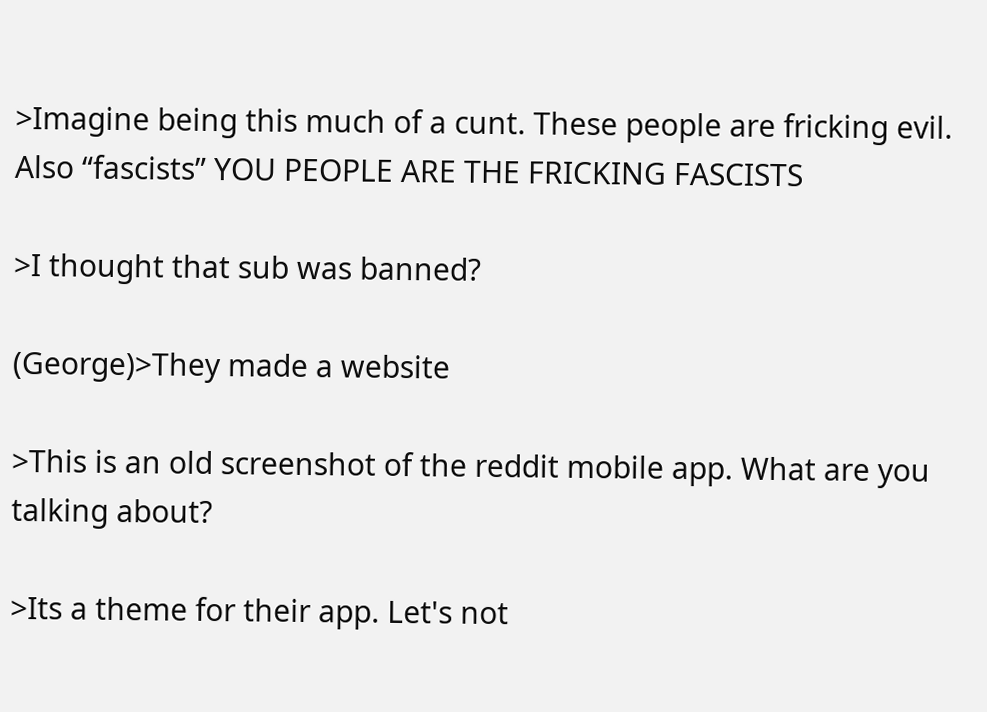>Imagine being this much of a cunt. These people are fricking evil. Also “fascists” YOU PEOPLE ARE THE FRICKING FASCISTS

>I thought that sub was banned?

(George)>They made a website

>This is an old screenshot of the reddit mobile app. What are you talking about?

>Its a theme for their app. Let's not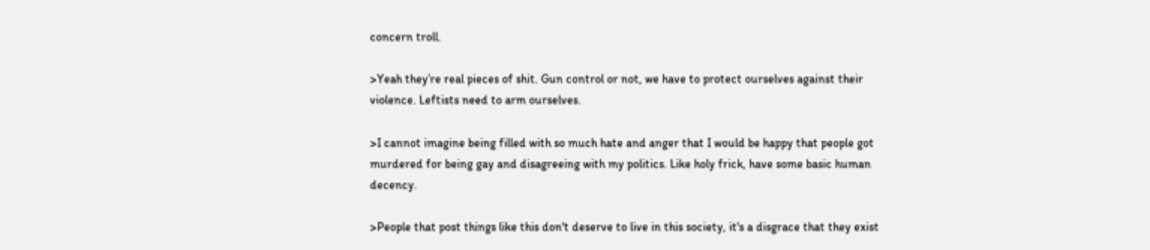concern troll.

>Yeah they’re real pieces of shit. Gun control or not, we have to protect ourselves against their violence. Leftists need to arm ourselves.

>I cannot imagine being filled with so much hate and anger that I would be happy that people got murdered for being gay and disagreeing with my politics. Like holy frick, have some basic human decency.

>People that post things like this don't deserve to live in this society, it's a disgrace that they exist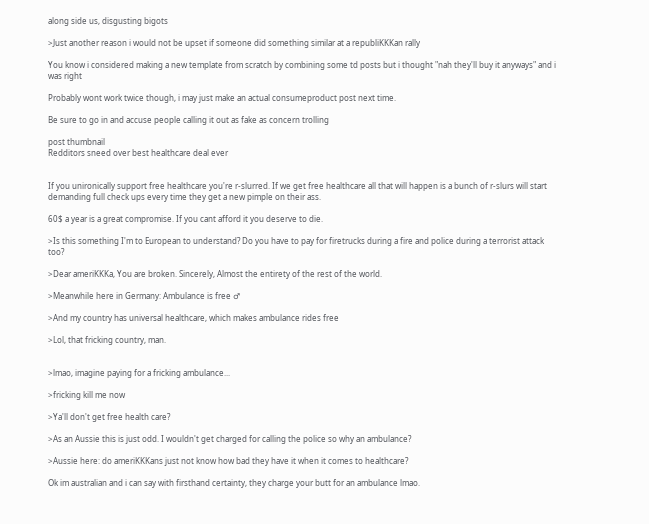along side us, disgusting bigots

>Just another reason i would not be upset if someone did something similar at a republiKKKan rally

You know i considered making a new template from scratch by combining some td posts but i thought "nah they'll buy it anyways" and i was right

Probably wont work twice though, i may just make an actual consumeproduct post next time.

Be sure to go in and accuse people calling it out as fake as concern trolling

post thumbnail
Redditors sneed over best healthcare deal ever


If you unironically support free healthcare you're r-slurred. If we get free healthcare all that will happen is a bunch of r-slurs will start demanding full check ups every time they get a new pimple on their ass.

60$ a year is a great compromise. If you cant afford it you deserve to die.

>Is this something I'm to European to understand? Do you have to pay for firetrucks during a fire and police during a terrorist attack too?

>Dear ameriKKKa, You are broken. Sincerely, Almost the entirety of the rest of the world.

>Meanwhile here in Germany: Ambulance is free ♂

>And my country has universal healthcare, which makes ambulance rides free

>Lol, that fricking country, man.


>lmao, imagine paying for a fricking ambulance...

>fricking kill me now

>Ya'll don't get free health care?

>As an Aussie this is just odd. I wouldn't get charged for calling the police so why an ambulance?

>Aussie here: do ameriKKKans just not know how bad they have it when it comes to healthcare?

Ok im australian and i can say with firsthand certainty, they charge your butt for an ambulance lmao.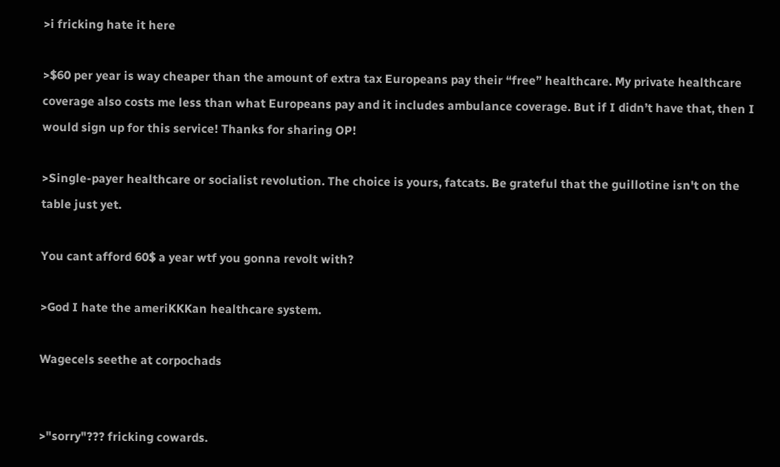>i fricking hate it here

>$60 per year is way cheaper than the amount of extra tax Europeans pay their “free” healthcare. My private healthcare coverage also costs me less than what Europeans pay and it includes ambulance coverage. But if I didn’t have that, then I would sign up for this service! Thanks for sharing OP!

>Single-payer healthcare or socialist revolution. The choice is yours, fatcats. Be grateful that the guillotine isn't on the table just yet.

You cant afford 60$ a year wtf you gonna revolt with?

>God I hate the ameriKKKan healthcare system.

Wagecels seethe at corpochads


>"sorry"??? fricking cowards.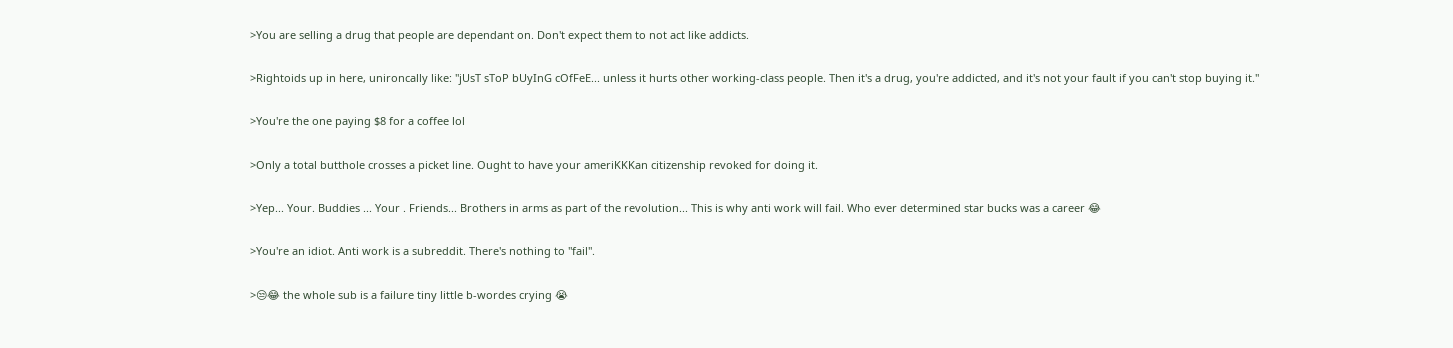>You are selling a drug that people are dependant on. Don't expect them to not act like addicts.

>Rightoids up in here, unironcally like: "jUsT sToP bUyInG cOfFeE... unless it hurts other working-class people. Then it's a drug, you're addicted, and it's not your fault if you can't stop buying it."

>You're the one paying $8 for a coffee lol

>Only a total butthole crosses a picket line. Ought to have your ameriKKKan citizenship revoked for doing it.

>Yep... Your. Buddies ... Your . Friends... Brothers in arms as part of the revolution... This is why anti work will fail. Who ever determined star bucks was a career 😂

>You're an idiot. Anti work is a subreddit. There's nothing to "fail".

>😒😂 the whole sub is a failure tiny little b-wordes crying 😭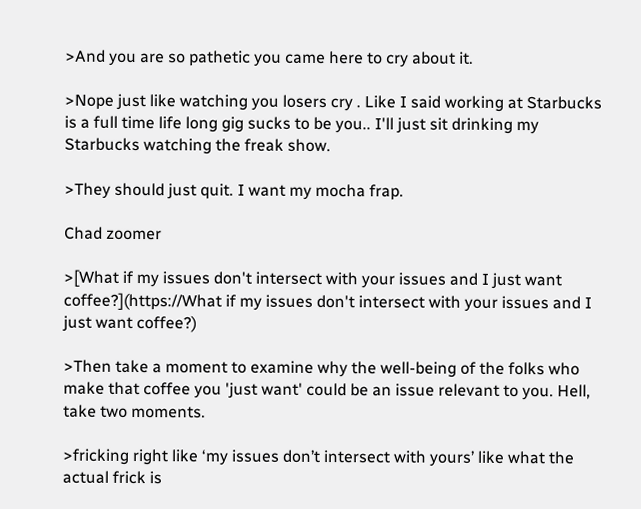>And you are so pathetic you came here to cry about it.

>Nope just like watching you losers cry . Like I said working at Starbucks is a full time life long gig sucks to be you.. I'll just sit drinking my Starbucks watching the freak show.

>They should just quit. I want my mocha frap.

Chad zoomer

>[What if my issues don't intersect with your issues and I just want coffee?](https://What if my issues don't intersect with your issues and I just want coffee?)

>Then take a moment to examine why the well-being of the folks who make that coffee you 'just want' could be an issue relevant to you. Hell, take two moments.

>fricking right like ‘my issues don’t intersect with yours’ like what the actual frick is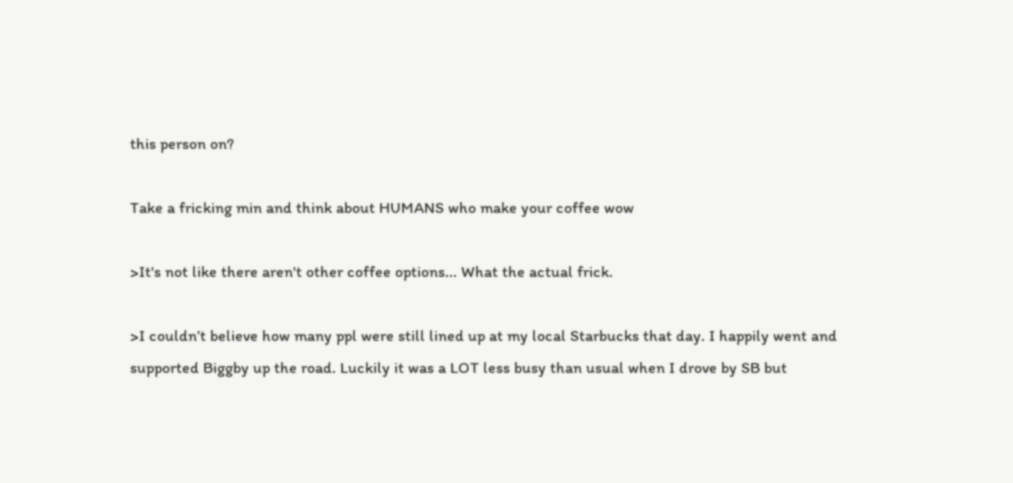this person on?

Take a fricking min and think about HUMANS who make your coffee wow

>It's not like there aren't other coffee options... What the actual frick.

>I couldn’t believe how many ppl were still lined up at my local Starbucks that day. I happily went and supported Biggby up the road. Luckily it was a LOT less busy than usual when I drove by SB but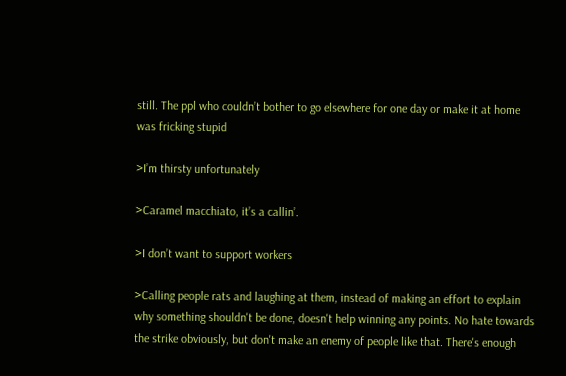still. The ppl who couldn’t bother to go elsewhere for one day or make it at home was fricking stupid

>I’m thirsty unfortunately

>Caramel macchiato, it’s a callin’.

>I don’t want to support workers

>Calling people rats and laughing at them, instead of making an effort to explain why something shouldn't be done, doesn't help winning any points. No hate towards the strike obviously, but don't make an enemy of people like that. There's enough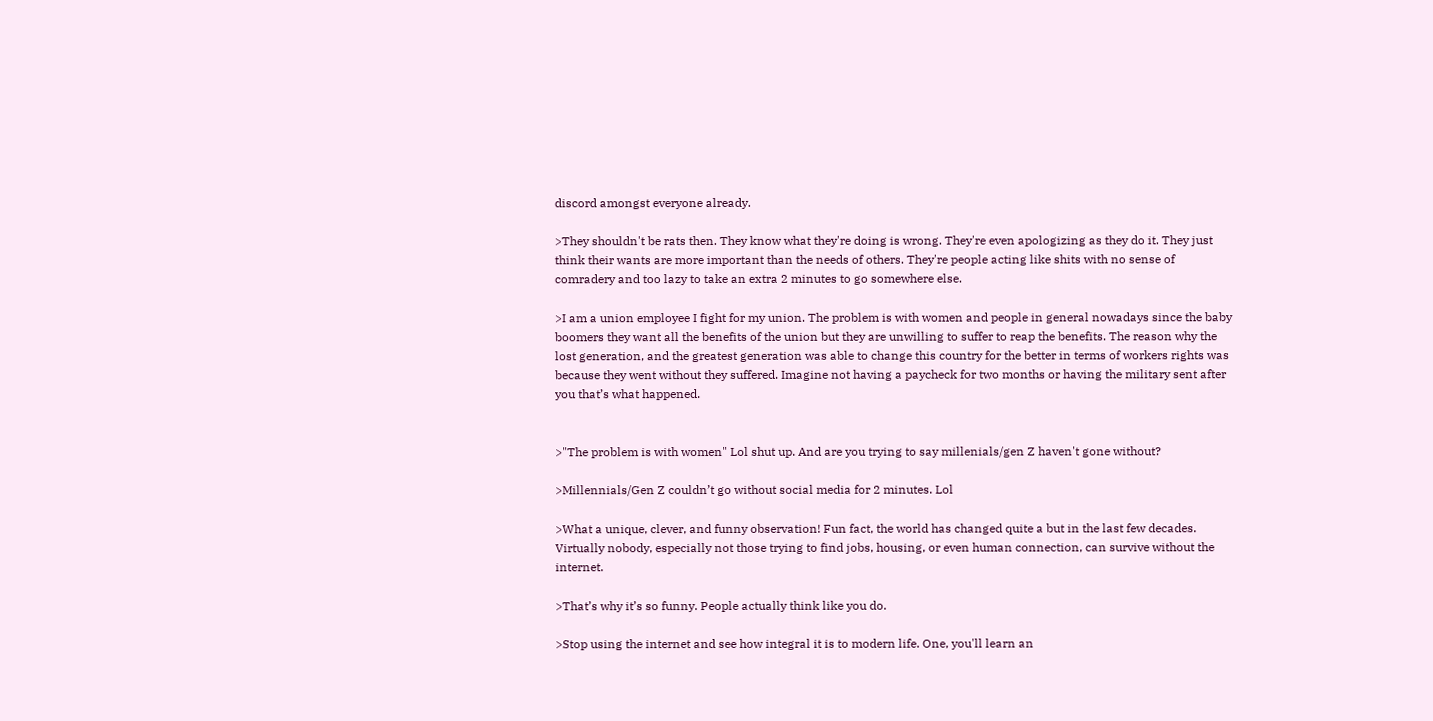discord amongst everyone already.

>They shouldn't be rats then. They know what they're doing is wrong. They're even apologizing as they do it. They just think their wants are more important than the needs of others. They're people acting like shits with no sense of comradery and too lazy to take an extra 2 minutes to go somewhere else.

>I am a union employee I fight for my union. The problem is with women and people in general nowadays since the baby boomers they want all the benefits of the union but they are unwilling to suffer to reap the benefits. The reason why the lost generation, and the greatest generation was able to change this country for the better in terms of workers rights was because they went without they suffered. Imagine not having a paycheck for two months or having the military sent after you that’s what happened.


>"The problem is with women" Lol shut up. And are you trying to say millenials/gen Z haven't gone without?

>Millennials/Gen Z couldn’t go without social media for 2 minutes. Lol

>What a unique, clever, and funny observation! Fun fact, the world has changed quite a but in the last few decades. Virtually nobody, especially not those trying to find jobs, housing, or even human connection, can survive without the internet.

>That’s why it’s so funny. People actually think like you do.

>Stop using the internet and see how integral it is to modern life. One, you'll learn an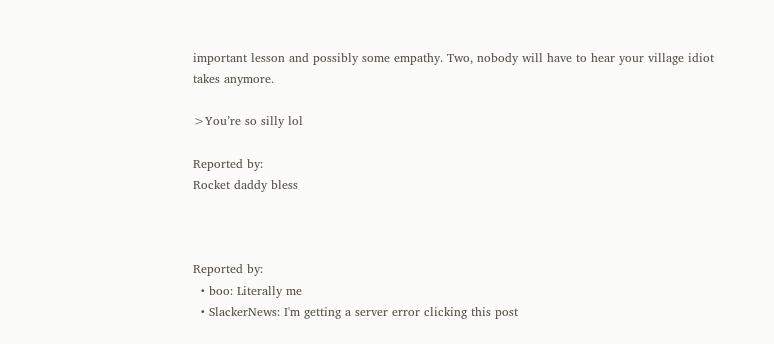important lesson and possibly some empathy. Two, nobody will have to hear your village idiot takes anymore.

>You’re so silly lol

Reported by:
Rocket daddy bless



Reported by:
  • boo: Literally me
  • SlackerNews: I'm getting a server error clicking this post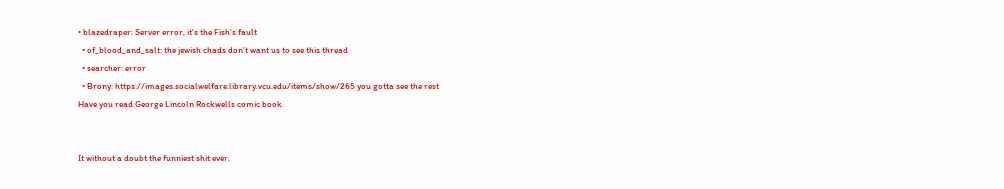• blazedraper: Server error, it's the Fish's fault
  • of_blood_and_salt: the jewish chads don't want us to see this thread
  • searcher: error
  • Brony: https://images.socialwelfare.library.vcu.edu/items/show/265 you gotta see the rest
Have you read George Lincoln Rockwells comic book.


It without a doubt the funniest shit ever.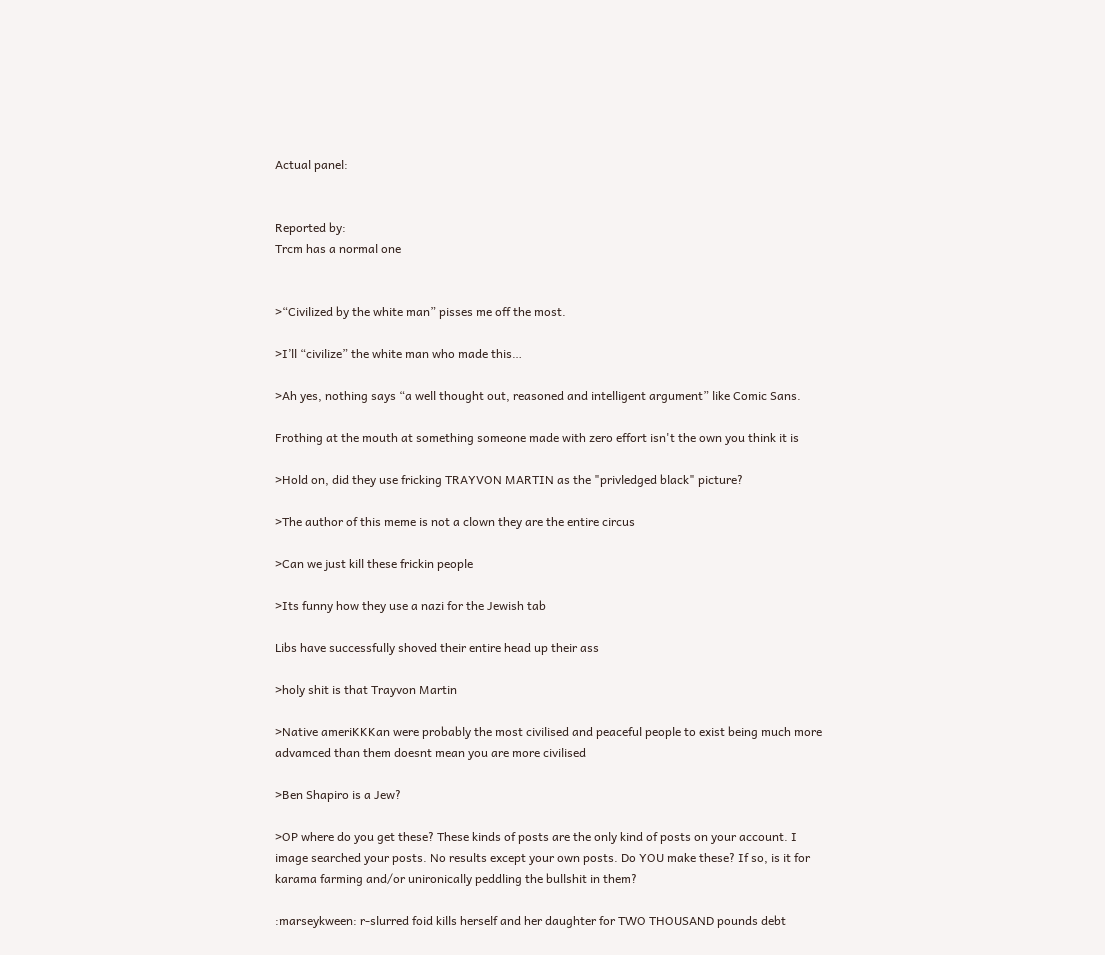Actual panel:


Reported by:
Trcm has a normal one


>“Civilized by the white man” pisses me off the most.

>I’ll “civilize” the white man who made this…

>Ah yes, nothing says “a well thought out, reasoned and intelligent argument” like Comic Sans.

Frothing at the mouth at something someone made with zero effort isn't the own you think it is

>Hold on, did they use fricking TRAYVON MARTIN as the "privledged black" picture?

>The author of this meme is not a clown they are the entire circus

>Can we just kill these frickin people

>Its funny how they use a nazi for the Jewish tab

Libs have successfully shoved their entire head up their ass

>holy shit is that Trayvon Martin

>Native ameriKKKan were probably the most civilised and peaceful people to exist being much more advamced than them doesnt mean you are more civilised

>Ben Shapiro is a Jew?

>OP where do you get these? These kinds of posts are the only kind of posts on your account. I image searched your posts. No results except your own posts. Do YOU make these? If so, is it for karama farming and/or unironically peddling the bullshit in them?

:marseykween: r-slurred foid kills herself and her daughter for TWO THOUSAND pounds debt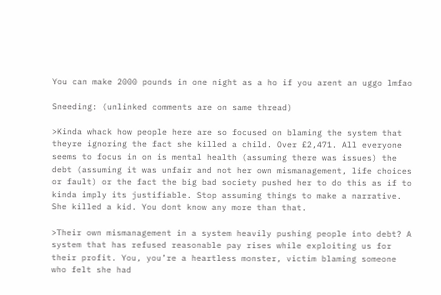You can make 2000 pounds in one night as a ho if you arent an uggo lmfao

Sneeding: (unlinked comments are on same thread)

>Kinda whack how people here are so focused on blaming the system that theyre ignoring the fact she killed a child. Over £2,471. All everyone seems to focus in on is mental health (assuming there was issues) the debt (assuming it was unfair and not her own mismanagement, life choices or fault) or the fact the big bad society pushed her to do this as if to kinda imply its justifiable. Stop assuming things to make a narrative. She killed a kid. You dont know any more than that.

>Their own mismanagement in a system heavily pushing people into debt? A system that has refused reasonable pay rises while exploiting us for their profit. You, you’re a heartless monster, victim blaming someone who felt she had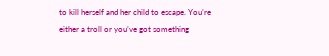to kill herself and her child to escape. You’re either a troll or you’ve got something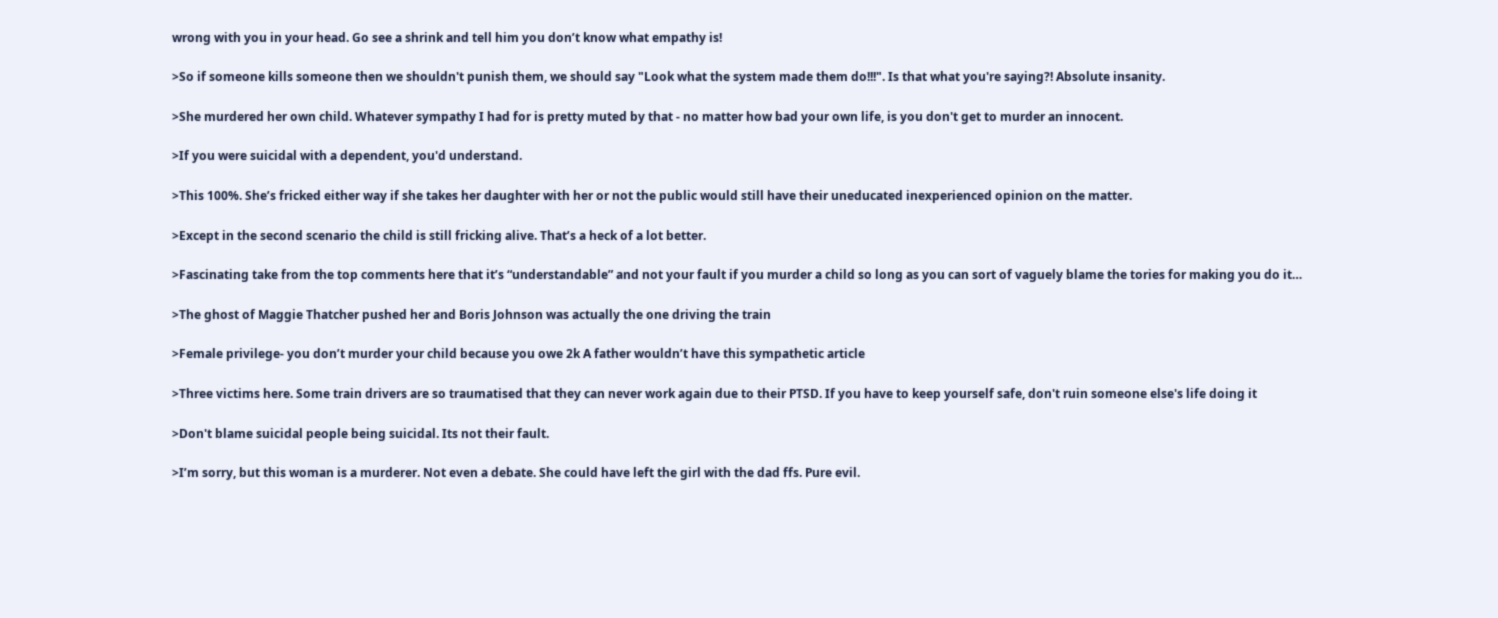wrong with you in your head. Go see a shrink and tell him you don’t know what empathy is!

>So if someone kills someone then we shouldn't punish them, we should say "Look what the system made them do!!!". Is that what you're saying?! Absolute insanity.

>She murdered her own child. Whatever sympathy I had for is pretty muted by that - no matter how bad your own life, is you don't get to murder an innocent.

>If you were suicidal with a dependent, you'd understand.

>This 100%. She’s fricked either way if she takes her daughter with her or not the public would still have their uneducated inexperienced opinion on the matter.

>Except in the second scenario the child is still fricking alive. That’s a heck of a lot better.

>Fascinating take from the top comments here that it’s “understandable” and not your fault if you murder a child so long as you can sort of vaguely blame the tories for making you do it…

>The ghost of Maggie Thatcher pushed her and Boris Johnson was actually the one driving the train

>Female privilege- you don’t murder your child because you owe 2k A father wouldn’t have this sympathetic article

>Three victims here. Some train drivers are so traumatised that they can never work again due to their PTSD. If you have to keep yourself safe, don't ruin someone else's life doing it

>Don't blame suicidal people being suicidal. Its not their fault.

>I’m sorry, but this woman is a murderer. Not even a debate. She could have left the girl with the dad ffs. Pure evil.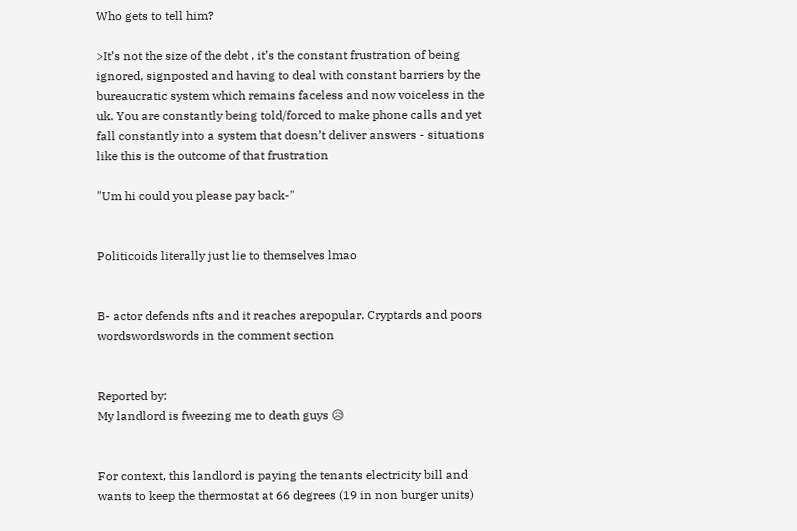Who gets to tell him?

>It’s not the size of the debt , it’s the constant frustration of being ignored, signposted and having to deal with constant barriers by the bureaucratic system which remains faceless and now voiceless in the uk. You are constantly being told/forced to make phone calls and yet fall constantly into a system that doesn’t deliver answers - situations like this is the outcome of that frustration

"Um hi could you please pay back-"


Politicoids literally just lie to themselves lmao


B- actor defends nfts and it reaches arepopular. Cryptards and poors wordswordswords in the comment section


Reported by:
My landlord is fweezing me to death guys 😥


For context, this landlord is paying the tenants electricity bill and wants to keep the thermostat at 66 degrees (19 in non burger units)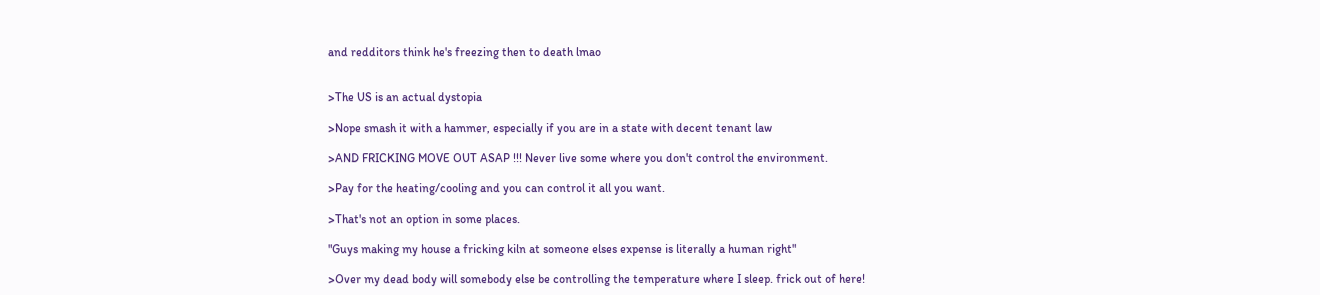and redditors think he's freezing then to death lmao


>The US is an actual dystopia

>Nope smash it with a hammer, especially if you are in a state with decent tenant law

>AND FRICKING MOVE OUT ASAP !!! Never live some where you don't control the environment.

>Pay for the heating/cooling and you can control it all you want.

>That's not an option in some places.

"Guys making my house a fricking kiln at someone elses expense is literally a human right"

>Over my dead body will somebody else be controlling the temperature where I sleep. frick out of here!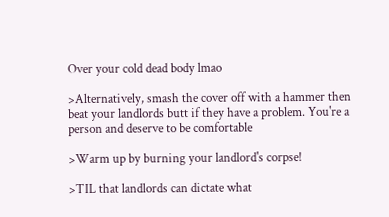Over your cold dead body lmao

>Alternatively, smash the cover off with a hammer then beat your landlords butt if they have a problem. You're a person and deserve to be comfortable

>Warm up by burning your landlord's corpse!

>TIL that landlords can dictate what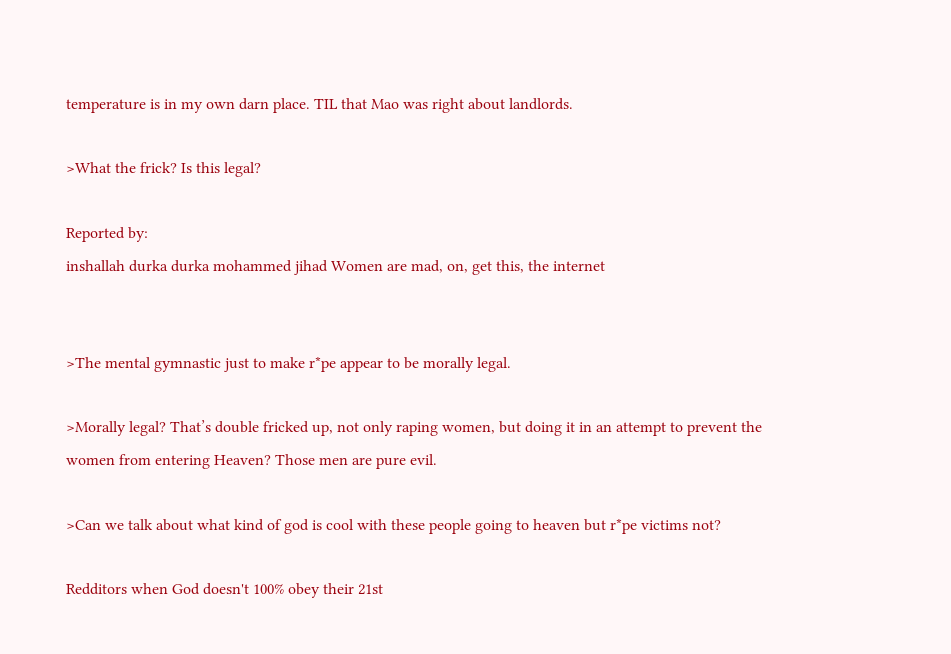temperature is in my own darn place. TIL that Mao was right about landlords.

>What the frick? Is this legal?

Reported by:
inshallah durka durka mohammed jihad Women are mad, on, get this, the internet


>The mental gymnastic just to make r*pe appear to be morally legal.

>Morally legal? That’s double fricked up, not only raping women, but doing it in an attempt to prevent the women from entering Heaven? Those men are pure evil.

>Can we talk about what kind of god is cool with these people going to heaven but r*pe victims not?

Redditors when God doesn't 100% obey their 21st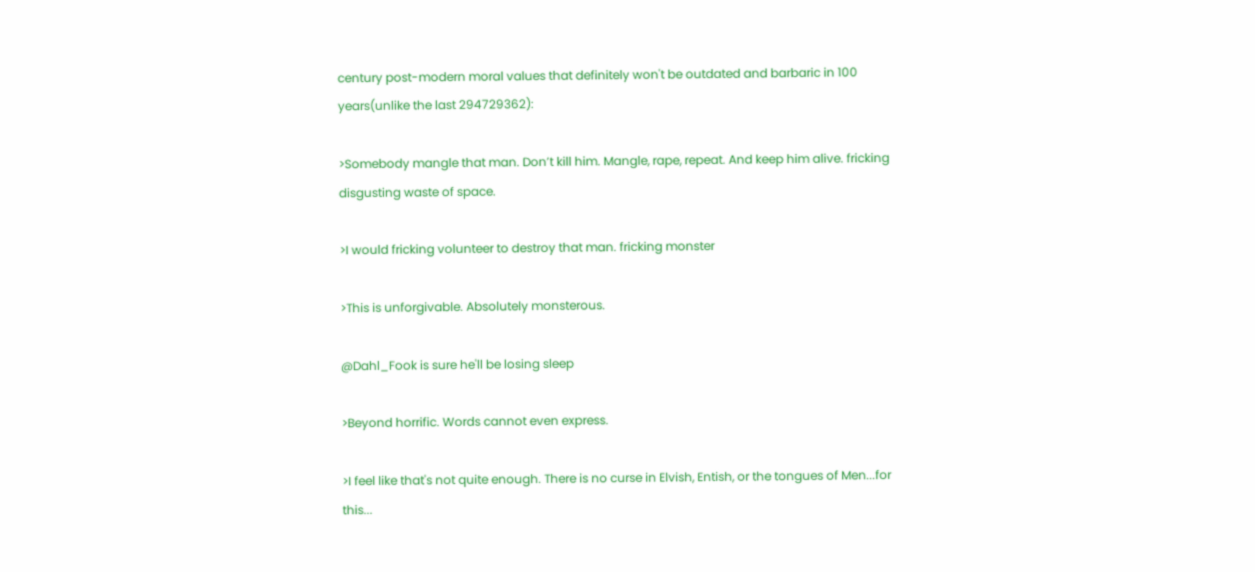century post-modern moral values that definitely won't be outdated and barbaric in 100 years(unlike the last 294729362):

>Somebody mangle that man. Don’t kill him. Mangle, rape, repeat. And keep him alive. fricking disgusting waste of space.

>I would fricking volunteer to destroy that man. fricking monster

>This is unforgivable. Absolutely monsterous.

@Dahl_Fook is sure he'll be losing sleep

>Beyond horrific. Words cannot even express.

>I feel like that's not quite enough. There is no curse in Elvish, Entish, or the tongues of Men...for this...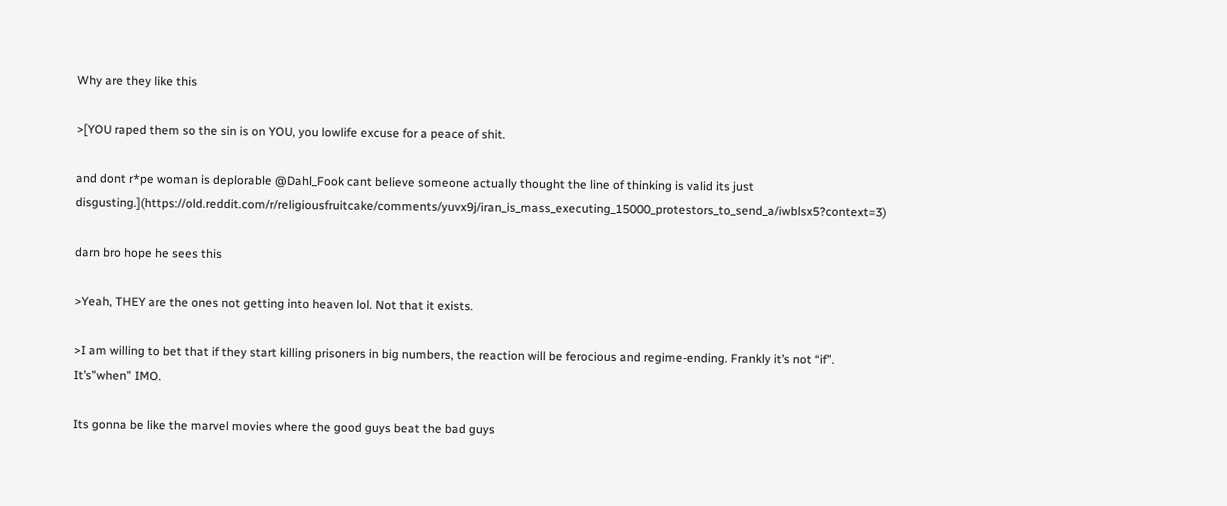Why are they like this

>[YOU raped them so the sin is on YOU, you lowlife excuse for a peace of shit.

and dont r*pe woman is deplorable @Dahl_Fook cant believe someone actually thought the line of thinking is valid its just disgusting.](https://old.reddit.com/r/religiousfruitcake/comments/yuvx9j/iran_is_mass_executing_15000_protestors_to_send_a/iwblsx5?context=3)

darn bro hope he sees this

>Yeah, THEY are the ones not getting into heaven lol. Not that it exists.

>I am willing to bet that if they start killing prisoners in big numbers, the reaction will be ferocious and regime-ending. Frankly it’s not “if”. It’s”when” IMO.

Its gonna be like the marvel movies where the good guys beat the bad guys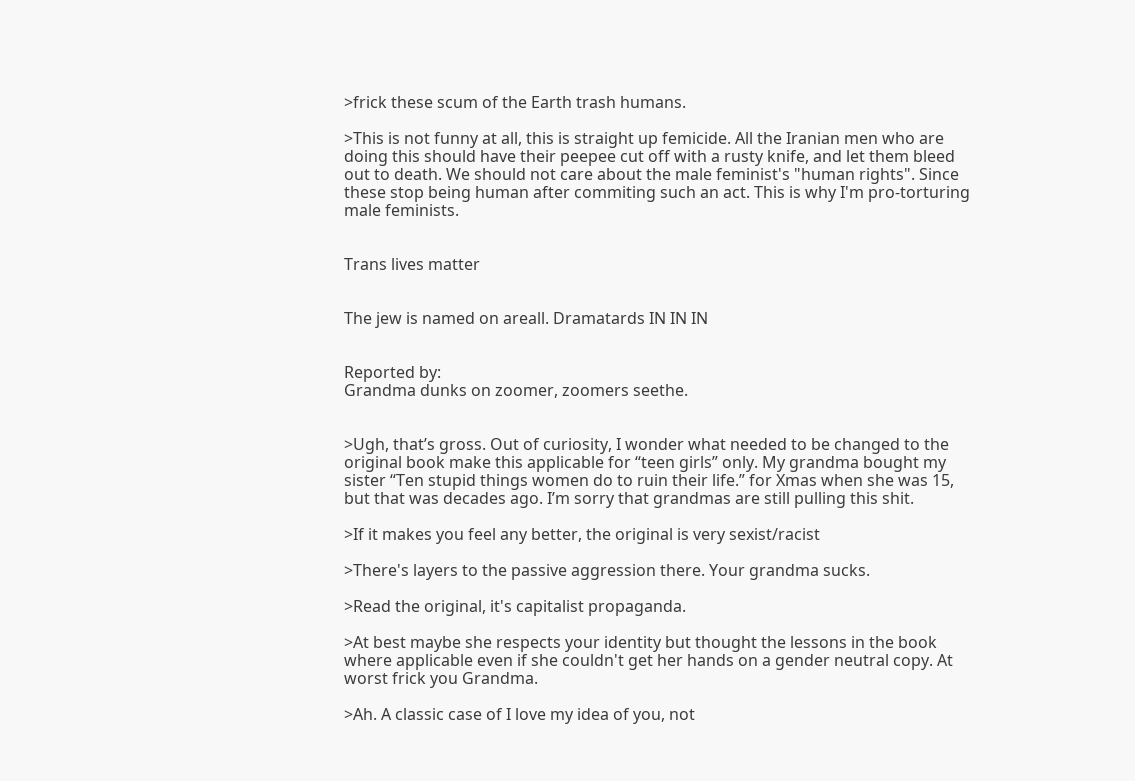>frick these scum of the Earth trash humans.

>This is not funny at all, this is straight up femicide. All the Iranian men who are doing this should have their peepee cut off with a rusty knife, and let them bleed out to death. We should not care about the male feminist's "human rights". Since these stop being human after commiting such an act. This is why I'm pro-torturing male feminists.


Trans lives matter


The jew is named on areall. Dramatards IN IN IN


Reported by:
Grandma dunks on zoomer, zoomers seethe.


>Ugh, that’s gross. Out of curiosity, I wonder what needed to be changed to the original book make this applicable for “teen girls” only. My grandma bought my sister “Ten stupid things women do to ruin their life.” for Xmas when she was 15, but that was decades ago. I’m sorry that grandmas are still pulling this shit.

>If it makes you feel any better, the original is very sexist/racist

>There's layers to the passive aggression there. Your grandma sucks.

>Read the original, it's capitalist propaganda.

>At best maybe she respects your identity but thought the lessons in the book where applicable even if she couldn't get her hands on a gender neutral copy. At worst frick you Grandma.

>Ah. A classic case of I love my idea of you, not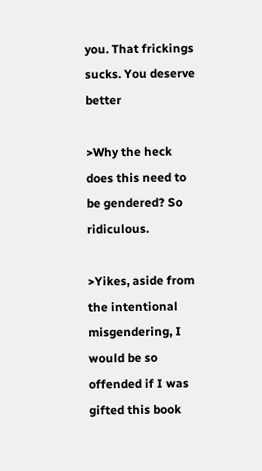you. That frickings sucks. You deserve better

>Why the heck does this need to be gendered? So ridiculous.

>Yikes, aside from the intentional misgendering, I would be so offended if I was gifted this book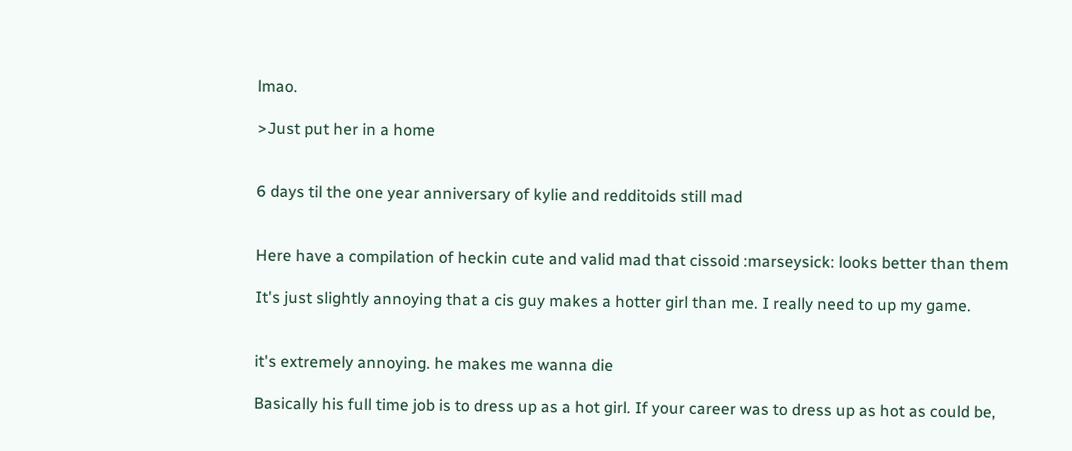lmao.

>Just put her in a home


6 days til the one year anniversary of kylie and redditoids still mad


Here have a compilation of heckin cute and valid mad that cissoid :marseysick: looks better than them

It's just slightly annoying that a cis guy makes a hotter girl than me. I really need to up my game.


it's extremely annoying. he makes me wanna die

Basically his full time job is to dress up as a hot girl. If your career was to dress up as hot as could be,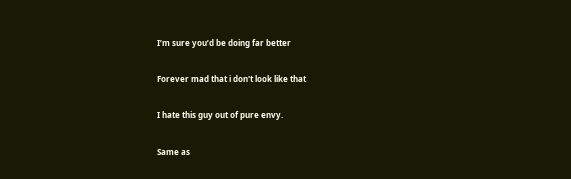I’m sure you’d be doing far better

Forever mad that i don't look like that

I hate this guy out of pure envy.

Same as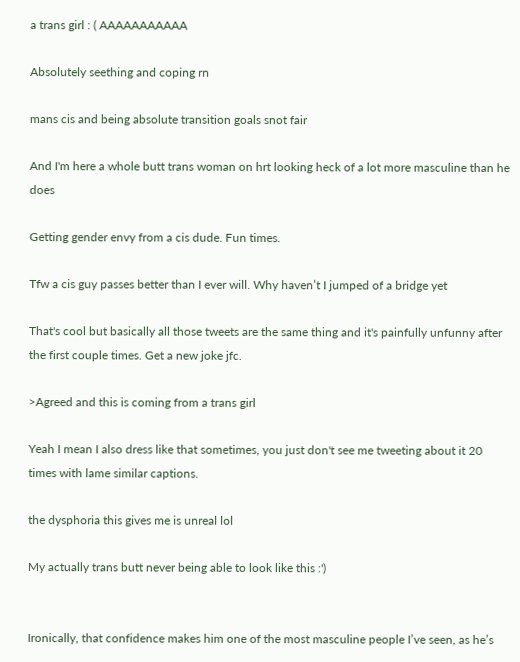a trans girl : ( AAAAAAAAAAA

Absolutely seething and coping rn

mans cis and being absolute transition goals snot fair

And I'm here a whole butt trans woman on hrt looking heck of a lot more masculine than he does

Getting gender envy from a cis dude. Fun times.

Tfw a cis guy passes better than I ever will. Why haven’t I jumped of a bridge yet

That's cool but basically all those tweets are the same thing and it's painfully unfunny after the first couple times. Get a new joke jfc.

>Agreed and this is coming from a trans girl

Yeah I mean I also dress like that sometimes, you just don't see me tweeting about it 20 times with lame similar captions.

the dysphoria this gives me is unreal lol

My actually trans butt never being able to look like this :')


Ironically, that confidence makes him one of the most masculine people I’ve seen, as he’s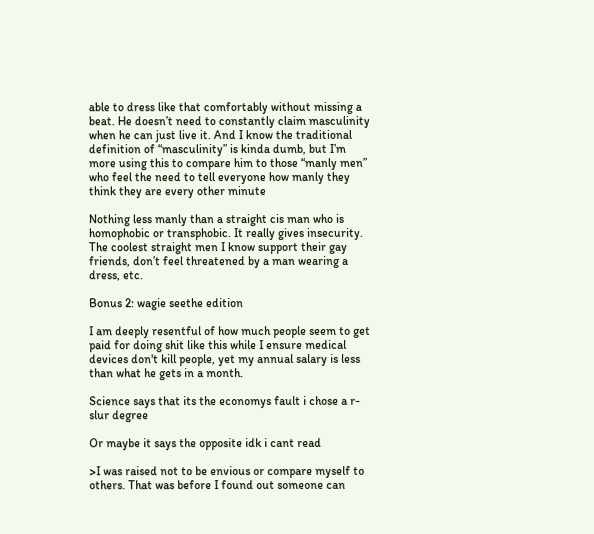able to dress like that comfortably without missing a beat. He doesn’t need to constantly claim masculinity when he can just live it. And I know the traditional definition of “masculinity” is kinda dumb, but I’m more using this to compare him to those “manly men” who feel the need to tell everyone how manly they think they are every other minute

Nothing less manly than a straight cis man who is homophobic or transphobic. It really gives insecurity. The coolest straight men I know support their gay friends, don’t feel threatened by a man wearing a dress, etc.

Bonus 2: wagie seethe edition

I am deeply resentful of how much people seem to get paid for doing shit like this while I ensure medical devices don't kill people, yet my annual salary is less than what he gets in a month.

Science says that its the economys fault i chose a r-slur degree

Or maybe it says the opposite idk i cant read

>I was raised not to be envious or compare myself to others. That was before I found out someone can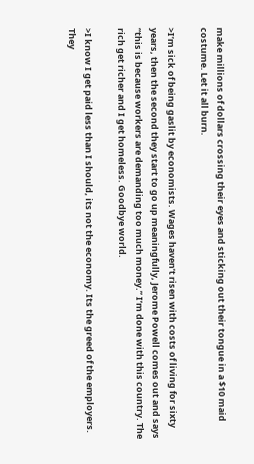make millions of dollars crossing their eyes and sticking out their tongue in a $10 maid costume. Let it all burn.

>I’m sick of being gaslit by economists. Wages haven’t risen with costs of living for sixty years, then the second they start to go up meaningfully, Jerome Powell comes out and says “this is because workers are demanding too much money.” I’m done with this country. The rich get richer and I get homeless. Goodbye world.

>I know I get paid less than I should, its not the economy. Its the greed of the employers. They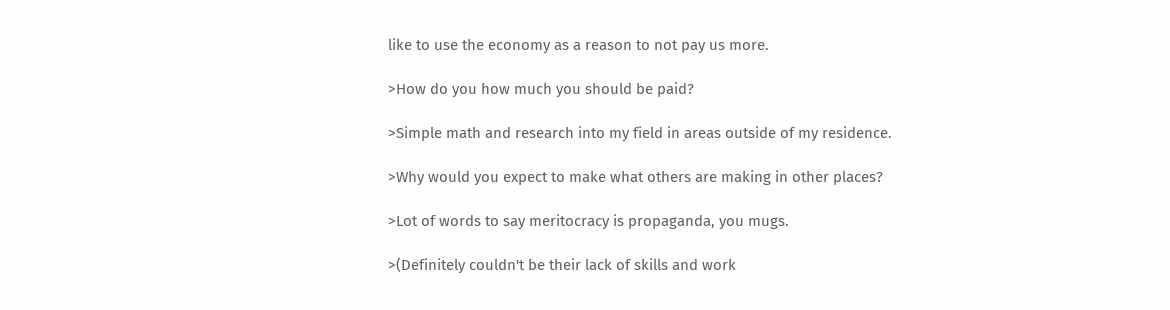like to use the economy as a reason to not pay us more.

>How do you how much you should be paid?

>Simple math and research into my field in areas outside of my residence.

>Why would you expect to make what others are making in other places?

>Lot of words to say meritocracy is propaganda, you mugs.

>(Definitely couldn't be their lack of skills and work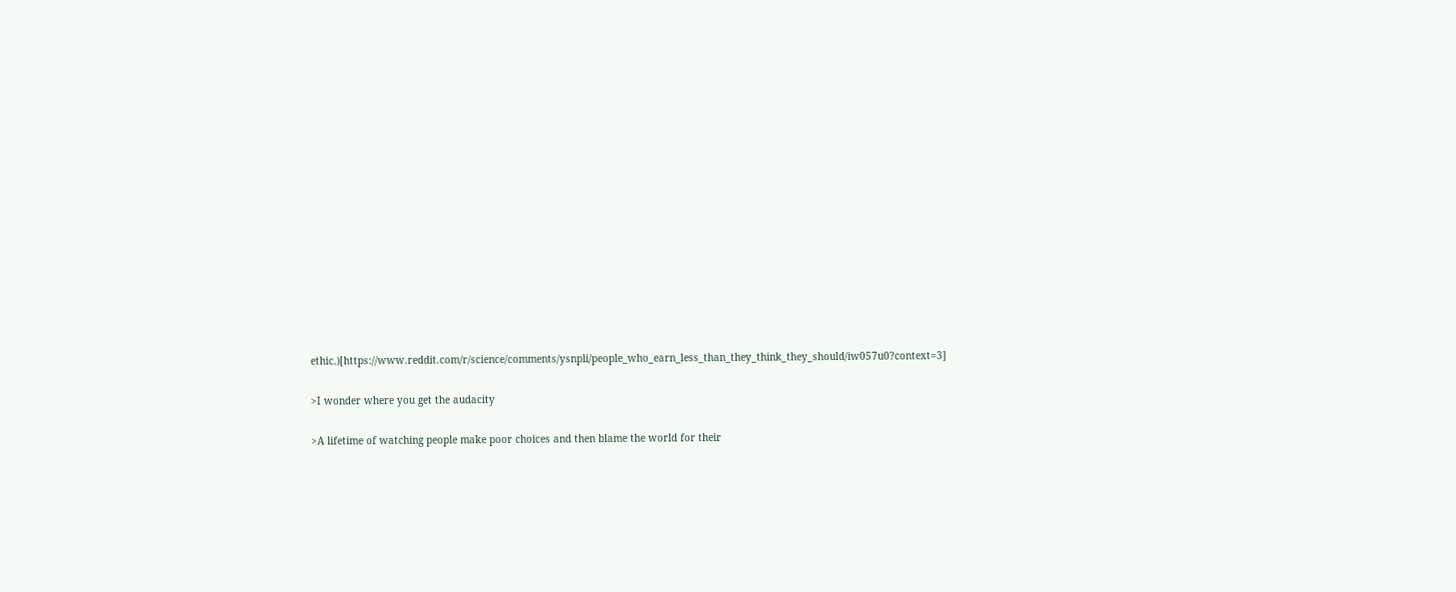ethic.)[https://www.reddit.com/r/science/comments/ysnpli/people_who_earn_less_than_they_think_they_should/iw057u0?context=3]

>I wonder where you get the audacity

>A lifetime of watching people make poor choices and then blame the world for their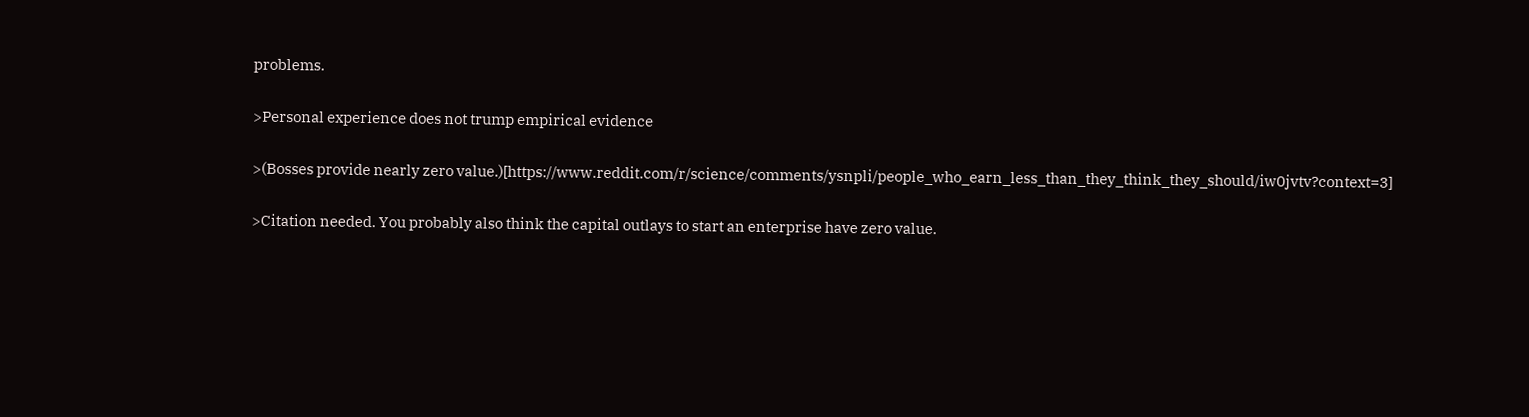problems.

>Personal experience does not trump empirical evidence

>(Bosses provide nearly zero value.)[https://www.reddit.com/r/science/comments/ysnpli/people_who_earn_less_than_they_think_they_should/iw0jvtv?context=3]

>Citation needed. You probably also think the capital outlays to start an enterprise have zero value.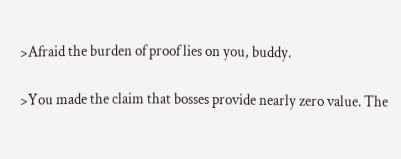>Afraid the burden of proof lies on you, buddy.

>You made the claim that bosses provide nearly zero value. The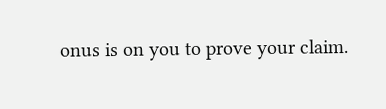onus is on you to prove your claim.